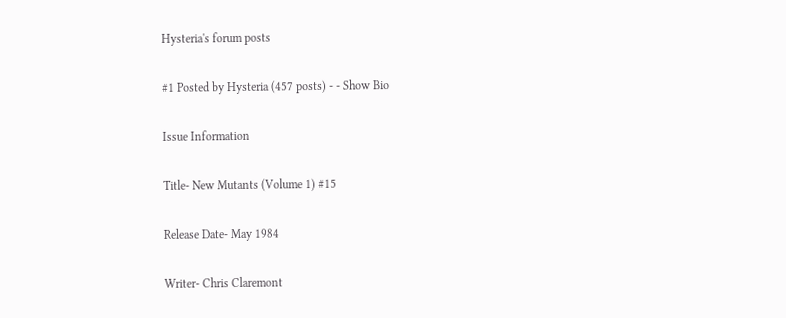Hysteria's forum posts

#1 Posted by Hysteria (457 posts) - - Show Bio

Issue Information

Title- New Mutants (Volume 1) #15

Release Date- May 1984

Writer- Chris Claremont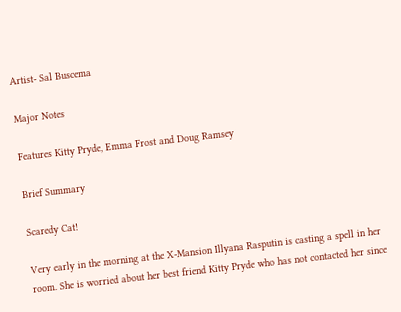Artist- Sal Buscema

Major Notes

Features Kitty Pryde, Emma Frost and Doug Ramsey

Brief Summary

Scaredy Cat!

Very early in the morning at the X-Mansion Illyana Rasputin is casting a spell in her room. She is worried about her best friend Kitty Pryde who has not contacted her since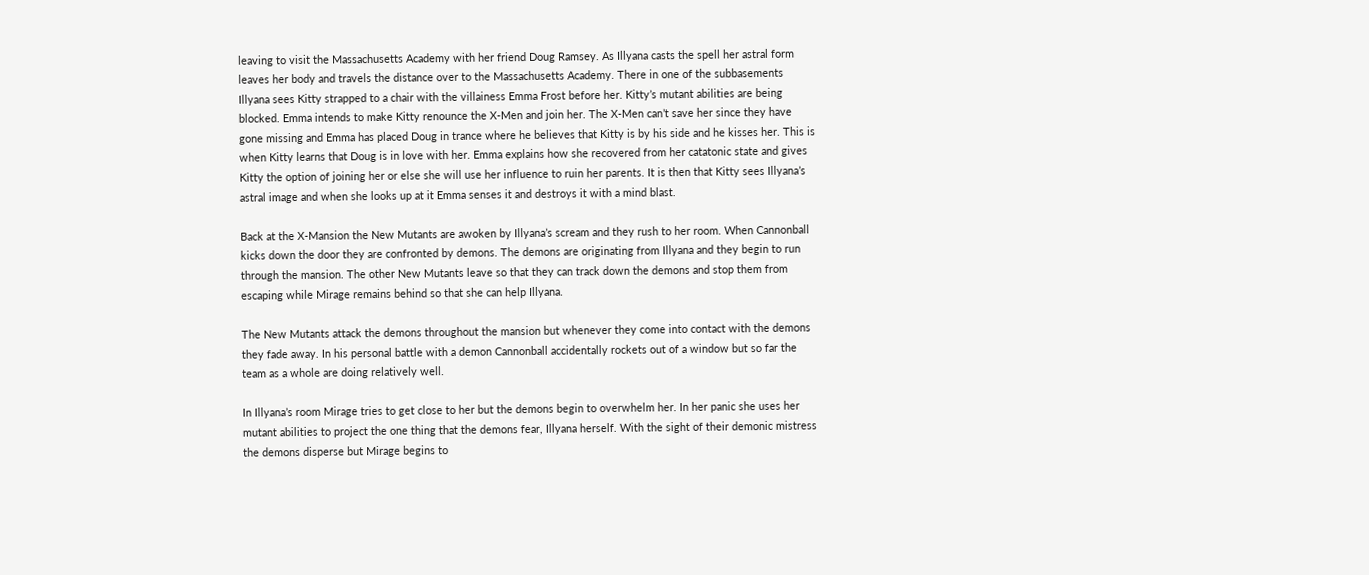leaving to visit the Massachusetts Academy with her friend Doug Ramsey. As Illyana casts the spell her astral form leaves her body and travels the distance over to the Massachusetts Academy. There in one of the subbasements Illyana sees Kitty strapped to a chair with the villainess Emma Frost before her. Kitty’s mutant abilities are being blocked. Emma intends to make Kitty renounce the X-Men and join her. The X-Men can’t save her since they have gone missing and Emma has placed Doug in trance where he believes that Kitty is by his side and he kisses her. This is when Kitty learns that Doug is in love with her. Emma explains how she recovered from her catatonic state and gives Kitty the option of joining her or else she will use her influence to ruin her parents. It is then that Kitty sees Illyana’s astral image and when she looks up at it Emma senses it and destroys it with a mind blast.

Back at the X-Mansion the New Mutants are awoken by Illyana’s scream and they rush to her room. When Cannonball kicks down the door they are confronted by demons. The demons are originating from Illyana and they begin to run through the mansion. The other New Mutants leave so that they can track down the demons and stop them from escaping while Mirage remains behind so that she can help Illyana.

The New Mutants attack the demons throughout the mansion but whenever they come into contact with the demons they fade away. In his personal battle with a demon Cannonball accidentally rockets out of a window but so far the team as a whole are doing relatively well.

In Illyana’s room Mirage tries to get close to her but the demons begin to overwhelm her. In her panic she uses her mutant abilities to project the one thing that the demons fear, Illyana herself. With the sight of their demonic mistress the demons disperse but Mirage begins to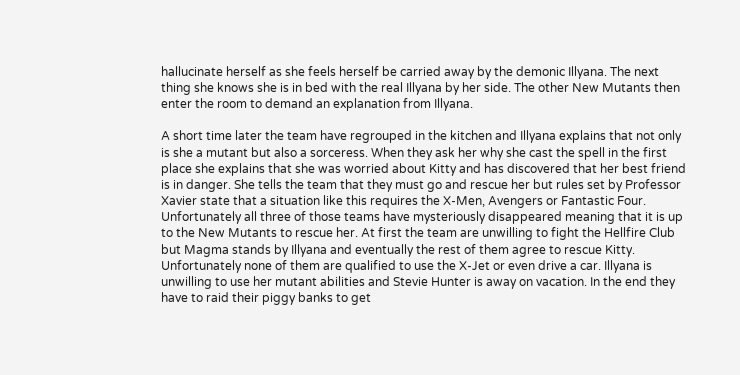hallucinate herself as she feels herself be carried away by the demonic Illyana. The next thing she knows she is in bed with the real Illyana by her side. The other New Mutants then enter the room to demand an explanation from Illyana.

A short time later the team have regrouped in the kitchen and Illyana explains that not only is she a mutant but also a sorceress. When they ask her why she cast the spell in the first place she explains that she was worried about Kitty and has discovered that her best friend is in danger. She tells the team that they must go and rescue her but rules set by Professor Xavier state that a situation like this requires the X-Men, Avengers or Fantastic Four. Unfortunately all three of those teams have mysteriously disappeared meaning that it is up to the New Mutants to rescue her. At first the team are unwilling to fight the Hellfire Club but Magma stands by Illyana and eventually the rest of them agree to rescue Kitty. Unfortunately none of them are qualified to use the X-Jet or even drive a car. Illyana is unwilling to use her mutant abilities and Stevie Hunter is away on vacation. In the end they have to raid their piggy banks to get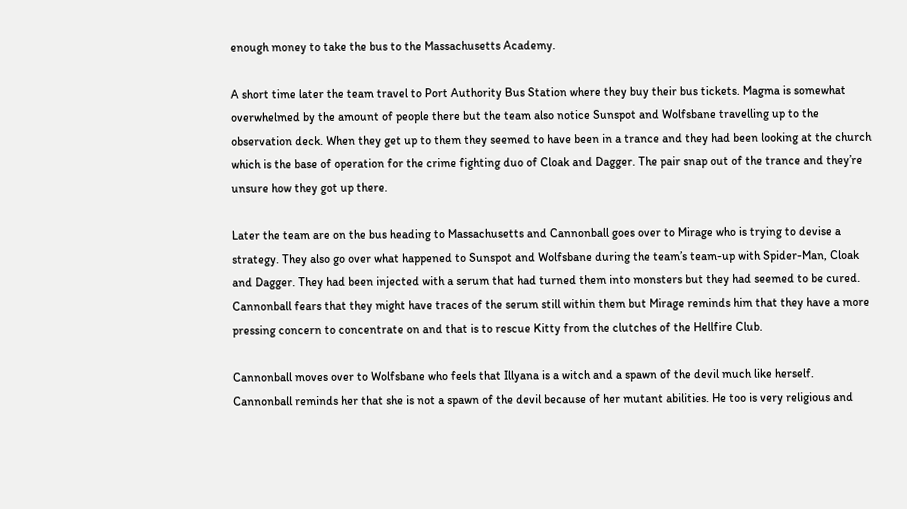enough money to take the bus to the Massachusetts Academy.

A short time later the team travel to Port Authority Bus Station where they buy their bus tickets. Magma is somewhat overwhelmed by the amount of people there but the team also notice Sunspot and Wolfsbane travelling up to the observation deck. When they get up to them they seemed to have been in a trance and they had been looking at the church which is the base of operation for the crime fighting duo of Cloak and Dagger. The pair snap out of the trance and they’re unsure how they got up there.

Later the team are on the bus heading to Massachusetts and Cannonball goes over to Mirage who is trying to devise a strategy. They also go over what happened to Sunspot and Wolfsbane during the team’s team-up with Spider-Man, Cloak and Dagger. They had been injected with a serum that had turned them into monsters but they had seemed to be cured. Cannonball fears that they might have traces of the serum still within them but Mirage reminds him that they have a more pressing concern to concentrate on and that is to rescue Kitty from the clutches of the Hellfire Club.

Cannonball moves over to Wolfsbane who feels that Illyana is a witch and a spawn of the devil much like herself. Cannonball reminds her that she is not a spawn of the devil because of her mutant abilities. He too is very religious and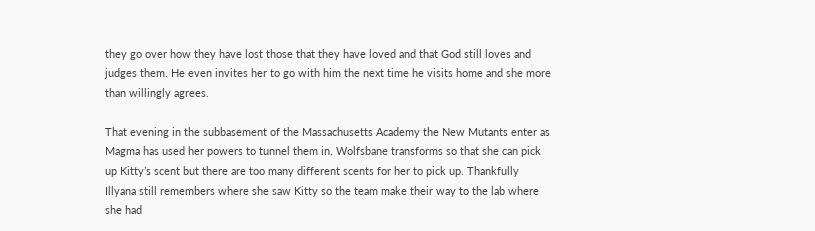they go over how they have lost those that they have loved and that God still loves and judges them. He even invites her to go with him the next time he visits home and she more than willingly agrees.

That evening in the subbasement of the Massachusetts Academy the New Mutants enter as Magma has used her powers to tunnel them in. Wolfsbane transforms so that she can pick up Kitty’s scent but there are too many different scents for her to pick up. Thankfully Illyana still remembers where she saw Kitty so the team make their way to the lab where she had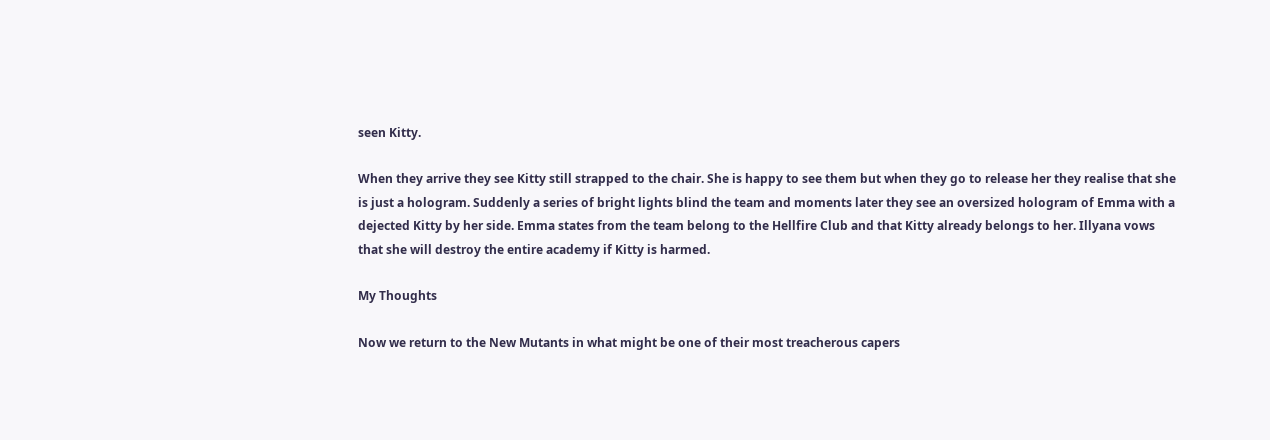seen Kitty.

When they arrive they see Kitty still strapped to the chair. She is happy to see them but when they go to release her they realise that she is just a hologram. Suddenly a series of bright lights blind the team and moments later they see an oversized hologram of Emma with a dejected Kitty by her side. Emma states from the team belong to the Hellfire Club and that Kitty already belongs to her. Illyana vows that she will destroy the entire academy if Kitty is harmed.

My Thoughts

Now we return to the New Mutants in what might be one of their most treacherous capers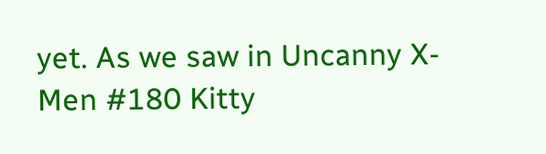yet. As we saw in Uncanny X-Men #180 Kitty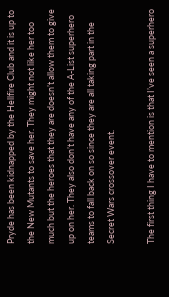Pryde has been kidnapped by the Hellfire Club and it is up to the New Mutants to save her. They might not like her too much but the heroes that they are doesn’t allow them to give up on her. They also don’t have any of the A-List superhero teams to fall back on so since they are all taking part in the Secret Wars crossover event.

The first thing I have to mention is that I’ve seen a superhero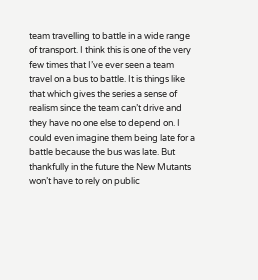team travelling to battle in a wide range of transport. I think this is one of the very few times that I’ve ever seen a team travel on a bus to battle. It is things like that which gives the series a sense of realism since the team can’t drive and they have no one else to depend on. I could even imagine them being late for a battle because the bus was late. But thankfully in the future the New Mutants won’t have to rely on public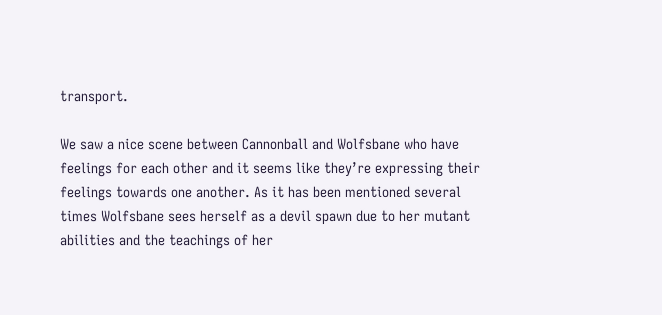transport.

We saw a nice scene between Cannonball and Wolfsbane who have feelings for each other and it seems like they’re expressing their feelings towards one another. As it has been mentioned several times Wolfsbane sees herself as a devil spawn due to her mutant abilities and the teachings of her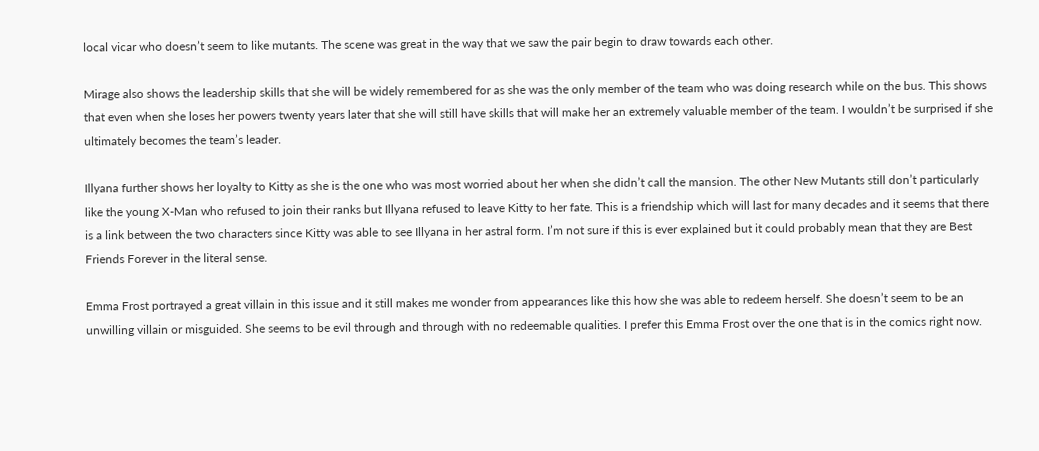local vicar who doesn’t seem to like mutants. The scene was great in the way that we saw the pair begin to draw towards each other.

Mirage also shows the leadership skills that she will be widely remembered for as she was the only member of the team who was doing research while on the bus. This shows that even when she loses her powers twenty years later that she will still have skills that will make her an extremely valuable member of the team. I wouldn’t be surprised if she ultimately becomes the team’s leader.

Illyana further shows her loyalty to Kitty as she is the one who was most worried about her when she didn’t call the mansion. The other New Mutants still don’t particularly like the young X-Man who refused to join their ranks but Illyana refused to leave Kitty to her fate. This is a friendship which will last for many decades and it seems that there is a link between the two characters since Kitty was able to see Illyana in her astral form. I’m not sure if this is ever explained but it could probably mean that they are Best Friends Forever in the literal sense.

Emma Frost portrayed a great villain in this issue and it still makes me wonder from appearances like this how she was able to redeem herself. She doesn’t seem to be an unwilling villain or misguided. She seems to be evil through and through with no redeemable qualities. I prefer this Emma Frost over the one that is in the comics right now.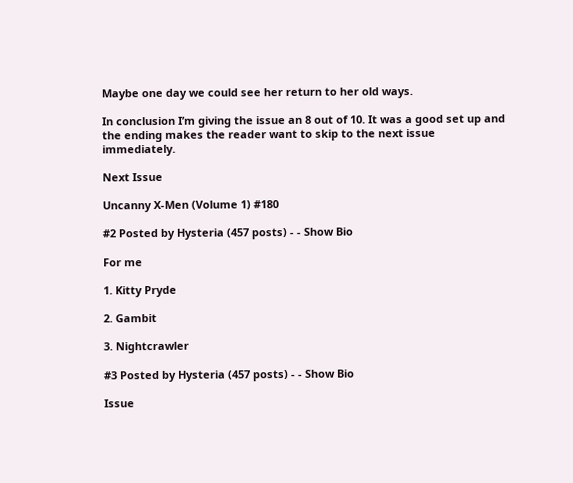Maybe one day we could see her return to her old ways.

In conclusion I’m giving the issue an 8 out of 10. It was a good set up and the ending makes the reader want to skip to the next issue immediately.

Next Issue

Uncanny X-Men (Volume 1) #180

#2 Posted by Hysteria (457 posts) - - Show Bio

For me

1. Kitty Pryde

2. Gambit

3. Nightcrawler

#3 Posted by Hysteria (457 posts) - - Show Bio

Issue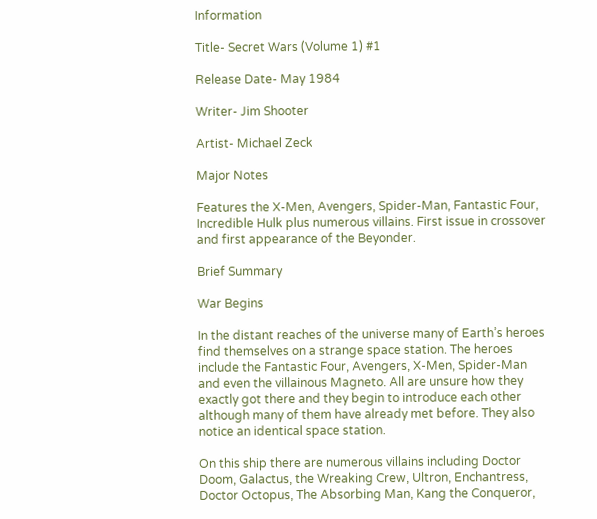Information

Title- Secret Wars (Volume 1) #1

Release Date- May 1984

Writer- Jim Shooter

Artist- Michael Zeck

Major Notes

Features the X-Men, Avengers, Spider-Man, Fantastic Four, Incredible Hulk plus numerous villains. First issue in crossover and first appearance of the Beyonder.

Brief Summary

War Begins

In the distant reaches of the universe many of Earth’s heroes find themselves on a strange space station. The heroes include the Fantastic Four, Avengers, X-Men, Spider-Man and even the villainous Magneto. All are unsure how they exactly got there and they begin to introduce each other although many of them have already met before. They also notice an identical space station.

On this ship there are numerous villains including Doctor Doom, Galactus, the Wreaking Crew, Ultron, Enchantress, Doctor Octopus, The Absorbing Man, Kang the Conqueror,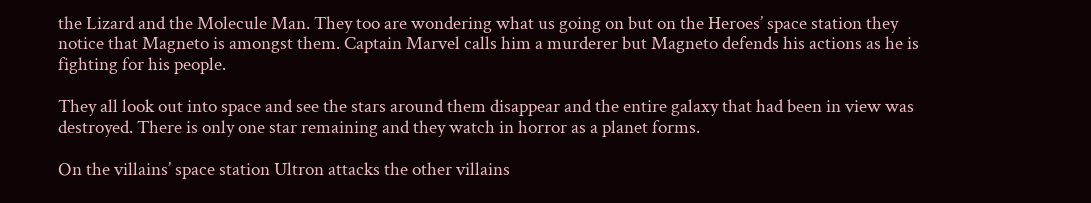the Lizard and the Molecule Man. They too are wondering what us going on but on the Heroes’ space station they notice that Magneto is amongst them. Captain Marvel calls him a murderer but Magneto defends his actions as he is fighting for his people.

They all look out into space and see the stars around them disappear and the entire galaxy that had been in view was destroyed. There is only one star remaining and they watch in horror as a planet forms.

On the villains’ space station Ultron attacks the other villains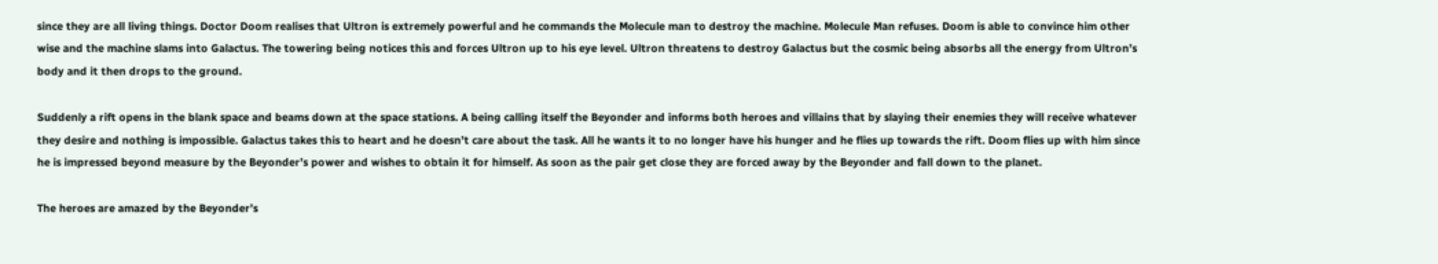since they are all living things. Doctor Doom realises that Ultron is extremely powerful and he commands the Molecule man to destroy the machine. Molecule Man refuses. Doom is able to convince him other wise and the machine slams into Galactus. The towering being notices this and forces Ultron up to his eye level. Ultron threatens to destroy Galactus but the cosmic being absorbs all the energy from Ultron’s body and it then drops to the ground.

Suddenly a rift opens in the blank space and beams down at the space stations. A being calling itself the Beyonder and informs both heroes and villains that by slaying their enemies they will receive whatever they desire and nothing is impossible. Galactus takes this to heart and he doesn’t care about the task. All he wants it to no longer have his hunger and he flies up towards the rift. Doom flies up with him since he is impressed beyond measure by the Beyonder’s power and wishes to obtain it for himself. As soon as the pair get close they are forced away by the Beyonder and fall down to the planet.

The heroes are amazed by the Beyonder’s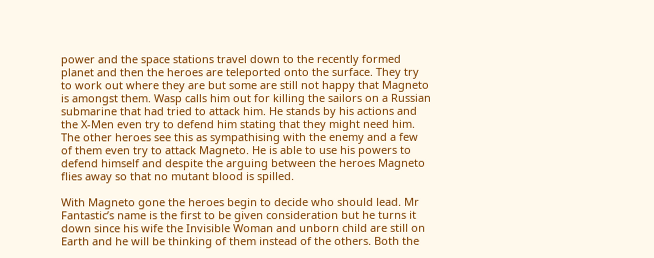power and the space stations travel down to the recently formed planet and then the heroes are teleported onto the surface. They try to work out where they are but some are still not happy that Magneto is amongst them. Wasp calls him out for killing the sailors on a Russian submarine that had tried to attack him. He stands by his actions and the X-Men even try to defend him stating that they might need him. The other heroes see this as sympathising with the enemy and a few of them even try to attack Magneto. He is able to use his powers to defend himself and despite the arguing between the heroes Magneto flies away so that no mutant blood is spilled.

With Magneto gone the heroes begin to decide who should lead. Mr Fantastic’s name is the first to be given consideration but he turns it down since his wife the Invisible Woman and unborn child are still on Earth and he will be thinking of them instead of the others. Both the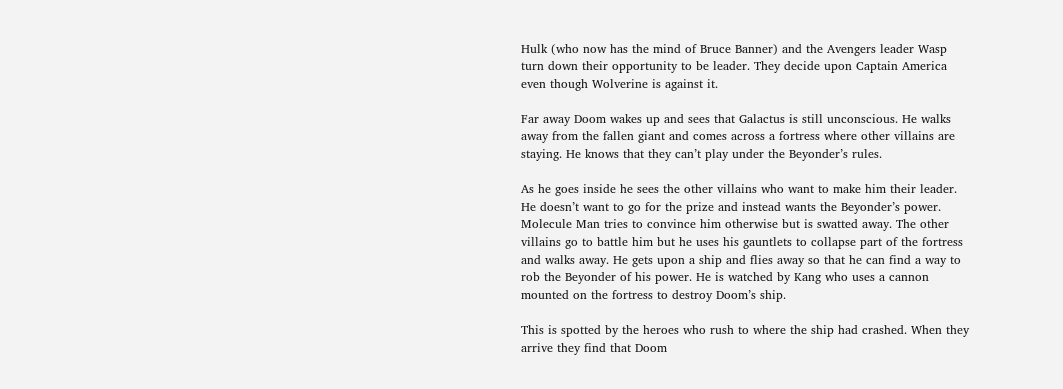Hulk (who now has the mind of Bruce Banner) and the Avengers leader Wasp turn down their opportunity to be leader. They decide upon Captain America even though Wolverine is against it.

Far away Doom wakes up and sees that Galactus is still unconscious. He walks away from the fallen giant and comes across a fortress where other villains are staying. He knows that they can’t play under the Beyonder’s rules.

As he goes inside he sees the other villains who want to make him their leader. He doesn’t want to go for the prize and instead wants the Beyonder’s power. Molecule Man tries to convince him otherwise but is swatted away. The other villains go to battle him but he uses his gauntlets to collapse part of the fortress and walks away. He gets upon a ship and flies away so that he can find a way to rob the Beyonder of his power. He is watched by Kang who uses a cannon mounted on the fortress to destroy Doom’s ship.

This is spotted by the heroes who rush to where the ship had crashed. When they arrive they find that Doom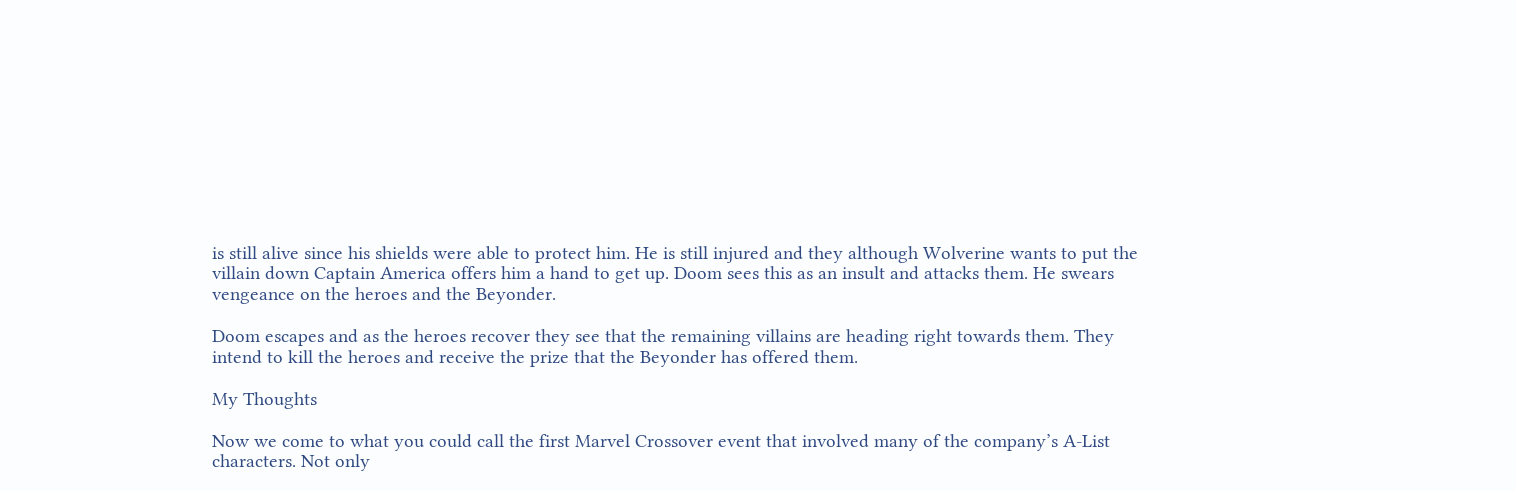is still alive since his shields were able to protect him. He is still injured and they although Wolverine wants to put the villain down Captain America offers him a hand to get up. Doom sees this as an insult and attacks them. He swears vengeance on the heroes and the Beyonder.

Doom escapes and as the heroes recover they see that the remaining villains are heading right towards them. They intend to kill the heroes and receive the prize that the Beyonder has offered them.

My Thoughts

Now we come to what you could call the first Marvel Crossover event that involved many of the company’s A-List characters. Not only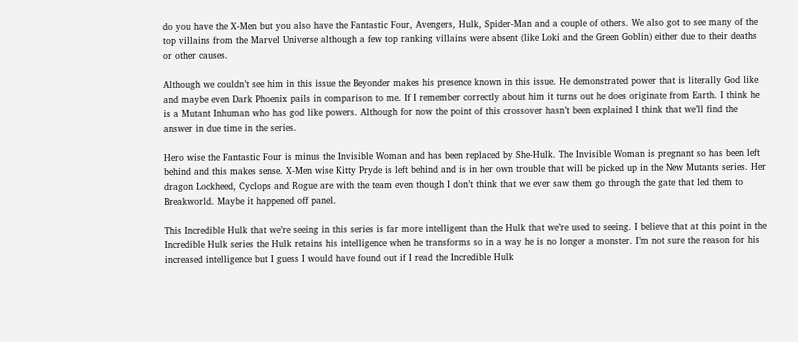do you have the X-Men but you also have the Fantastic Four, Avengers, Hulk, Spider-Man and a couple of others. We also got to see many of the top villains from the Marvel Universe although a few top ranking villains were absent (like Loki and the Green Goblin) either due to their deaths or other causes.

Although we couldn’t see him in this issue the Beyonder makes his presence known in this issue. He demonstrated power that is literally God like and maybe even Dark Phoenix pails in comparison to me. If I remember correctly about him it turns out he does originate from Earth. I think he is a Mutant Inhuman who has god like powers. Although for now the point of this crossover hasn’t been explained I think that we’ll find the answer in due time in the series.

Hero wise the Fantastic Four is minus the Invisible Woman and has been replaced by She-Hulk. The Invisible Woman is pregnant so has been left behind and this makes sense. X-Men wise Kitty Pryde is left behind and is in her own trouble that will be picked up in the New Mutants series. Her dragon Lockheed, Cyclops and Rogue are with the team even though I don’t think that we ever saw them go through the gate that led them to Breakworld. Maybe it happened off panel.

This Incredible Hulk that we’re seeing in this series is far more intelligent than the Hulk that we’re used to seeing. I believe that at this point in the Incredible Hulk series the Hulk retains his intelligence when he transforms so in a way he is no longer a monster. I’m not sure the reason for his increased intelligence but I guess I would have found out if I read the Incredible Hulk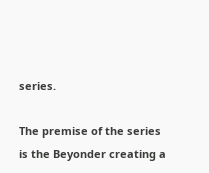series.

The premise of the series is the Beyonder creating a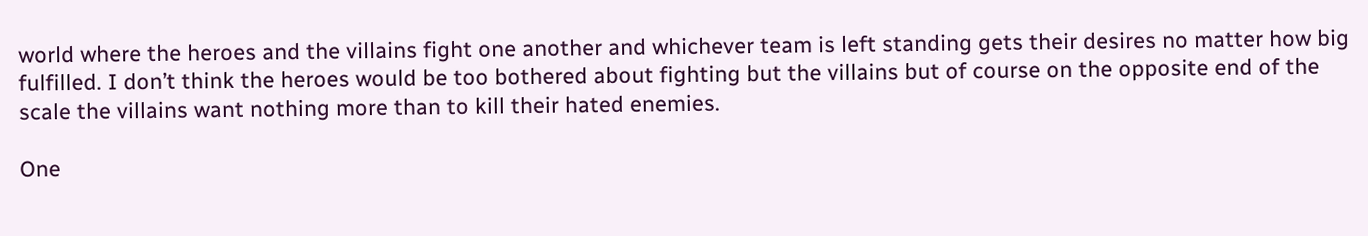world where the heroes and the villains fight one another and whichever team is left standing gets their desires no matter how big fulfilled. I don’t think the heroes would be too bothered about fighting but the villains but of course on the opposite end of the scale the villains want nothing more than to kill their hated enemies.

One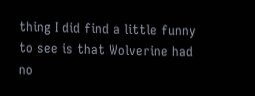thing I did find a little funny to see is that Wolverine had no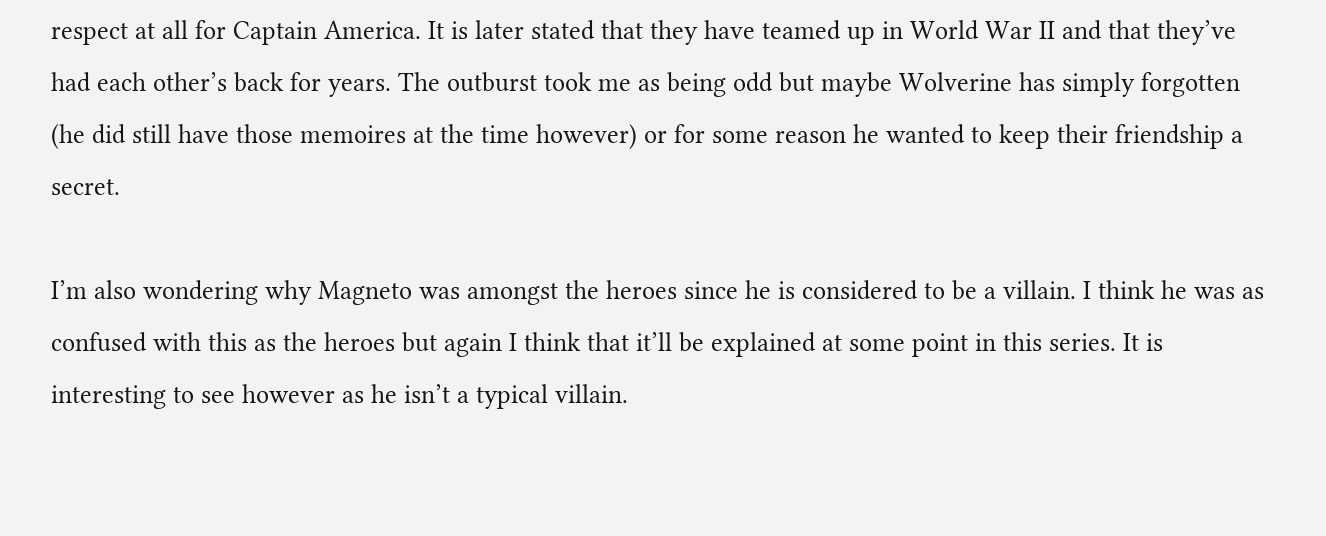respect at all for Captain America. It is later stated that they have teamed up in World War II and that they’ve had each other’s back for years. The outburst took me as being odd but maybe Wolverine has simply forgotten (he did still have those memoires at the time however) or for some reason he wanted to keep their friendship a secret.

I’m also wondering why Magneto was amongst the heroes since he is considered to be a villain. I think he was as confused with this as the heroes but again I think that it’ll be explained at some point in this series. It is interesting to see however as he isn’t a typical villain.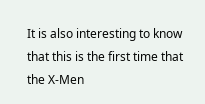It is also interesting to know that this is the first time that the X-Men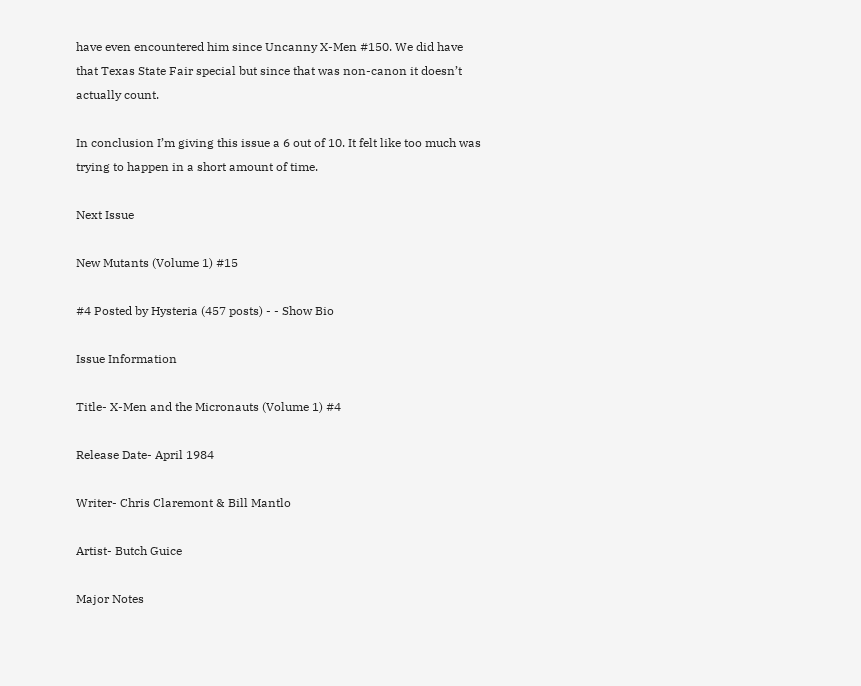have even encountered him since Uncanny X-Men #150. We did have that Texas State Fair special but since that was non-canon it doesn’t actually count.

In conclusion I’m giving this issue a 6 out of 10. It felt like too much was trying to happen in a short amount of time.

Next Issue

New Mutants (Volume 1) #15

#4 Posted by Hysteria (457 posts) - - Show Bio

Issue Information

Title- X-Men and the Micronauts (Volume 1) #4

Release Date- April 1984

Writer- Chris Claremont & Bill Mantlo

Artist- Butch Guice

Major Notes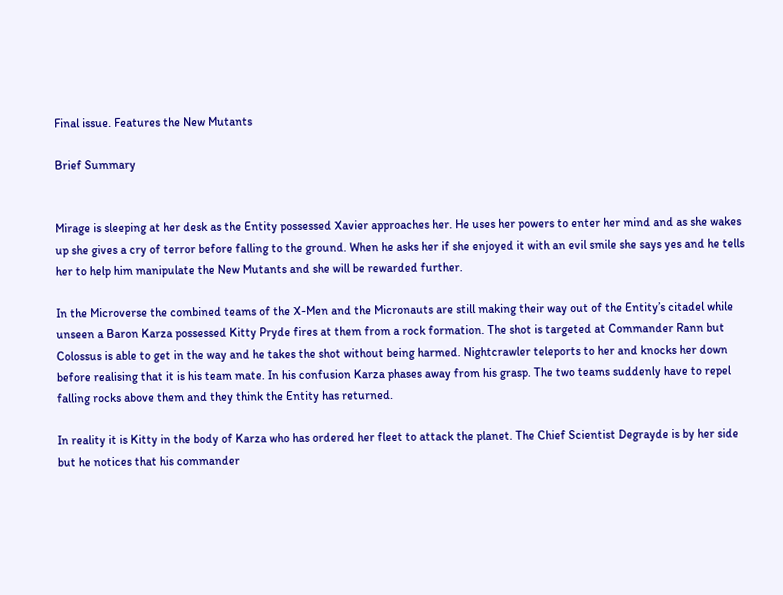Final issue. Features the New Mutants

Brief Summary


Mirage is sleeping at her desk as the Entity possessed Xavier approaches her. He uses her powers to enter her mind and as she wakes up she gives a cry of terror before falling to the ground. When he asks her if she enjoyed it with an evil smile she says yes and he tells her to help him manipulate the New Mutants and she will be rewarded further.

In the Microverse the combined teams of the X-Men and the Micronauts are still making their way out of the Entity’s citadel while unseen a Baron Karza possessed Kitty Pryde fires at them from a rock formation. The shot is targeted at Commander Rann but Colossus is able to get in the way and he takes the shot without being harmed. Nightcrawler teleports to her and knocks her down before realising that it is his team mate. In his confusion Karza phases away from his grasp. The two teams suddenly have to repel falling rocks above them and they think the Entity has returned.

In reality it is Kitty in the body of Karza who has ordered her fleet to attack the planet. The Chief Scientist Degrayde is by her side but he notices that his commander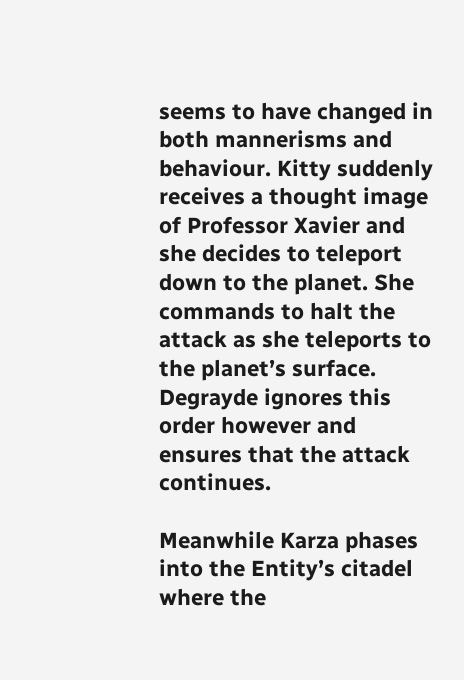seems to have changed in both mannerisms and behaviour. Kitty suddenly receives a thought image of Professor Xavier and she decides to teleport down to the planet. She commands to halt the attack as she teleports to the planet’s surface. Degrayde ignores this order however and ensures that the attack continues.

Meanwhile Karza phases into the Entity’s citadel where the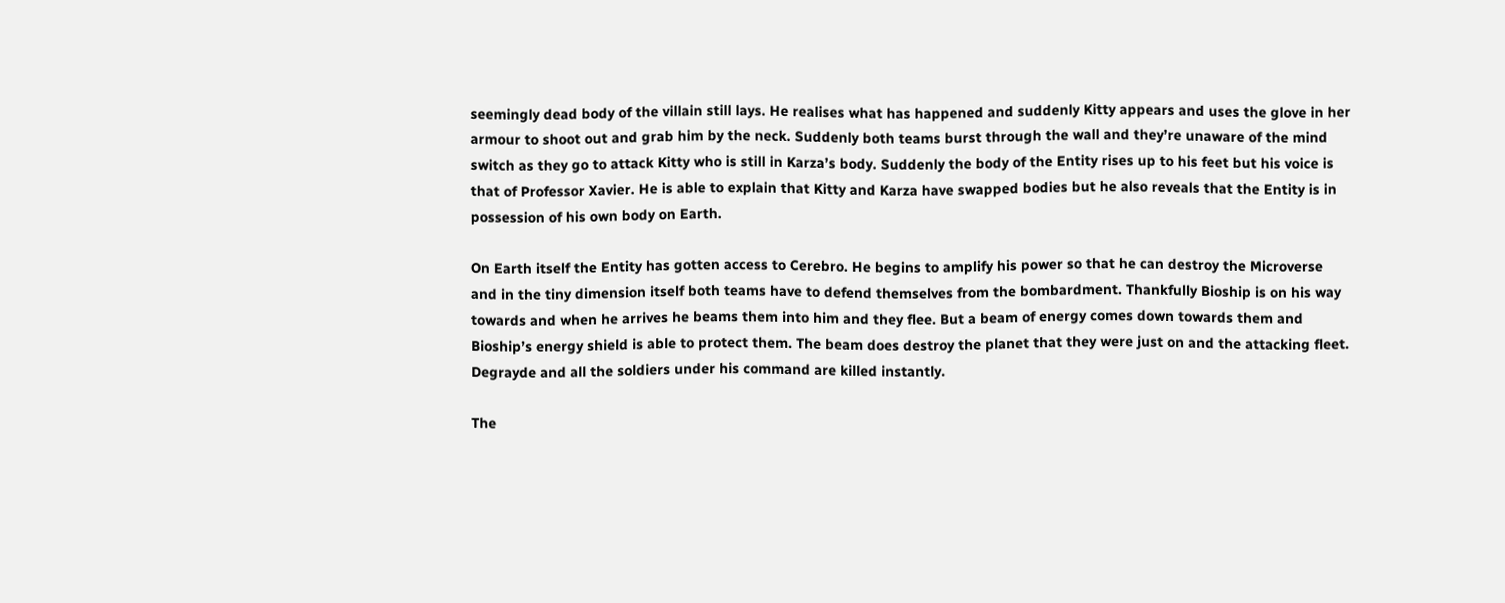seemingly dead body of the villain still lays. He realises what has happened and suddenly Kitty appears and uses the glove in her armour to shoot out and grab him by the neck. Suddenly both teams burst through the wall and they’re unaware of the mind switch as they go to attack Kitty who is still in Karza’s body. Suddenly the body of the Entity rises up to his feet but his voice is that of Professor Xavier. He is able to explain that Kitty and Karza have swapped bodies but he also reveals that the Entity is in possession of his own body on Earth.

On Earth itself the Entity has gotten access to Cerebro. He begins to amplify his power so that he can destroy the Microverse and in the tiny dimension itself both teams have to defend themselves from the bombardment. Thankfully Bioship is on his way towards and when he arrives he beams them into him and they flee. But a beam of energy comes down towards them and Bioship’s energy shield is able to protect them. The beam does destroy the planet that they were just on and the attacking fleet. Degrayde and all the soldiers under his command are killed instantly.

The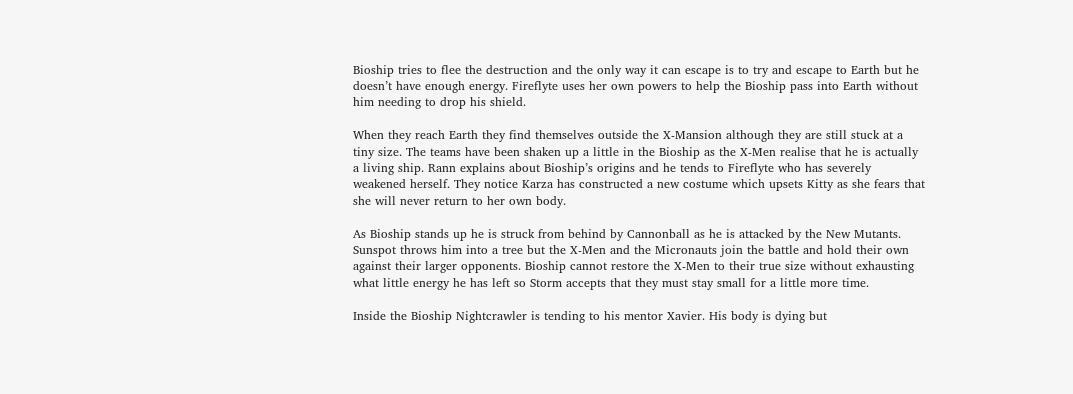Bioship tries to flee the destruction and the only way it can escape is to try and escape to Earth but he doesn’t have enough energy. Fireflyte uses her own powers to help the Bioship pass into Earth without him needing to drop his shield.

When they reach Earth they find themselves outside the X-Mansion although they are still stuck at a tiny size. The teams have been shaken up a little in the Bioship as the X-Men realise that he is actually a living ship. Rann explains about Bioship’s origins and he tends to Fireflyte who has severely weakened herself. They notice Karza has constructed a new costume which upsets Kitty as she fears that she will never return to her own body.

As Bioship stands up he is struck from behind by Cannonball as he is attacked by the New Mutants. Sunspot throws him into a tree but the X-Men and the Micronauts join the battle and hold their own against their larger opponents. Bioship cannot restore the X-Men to their true size without exhausting what little energy he has left so Storm accepts that they must stay small for a little more time.

Inside the Bioship Nightcrawler is tending to his mentor Xavier. His body is dying but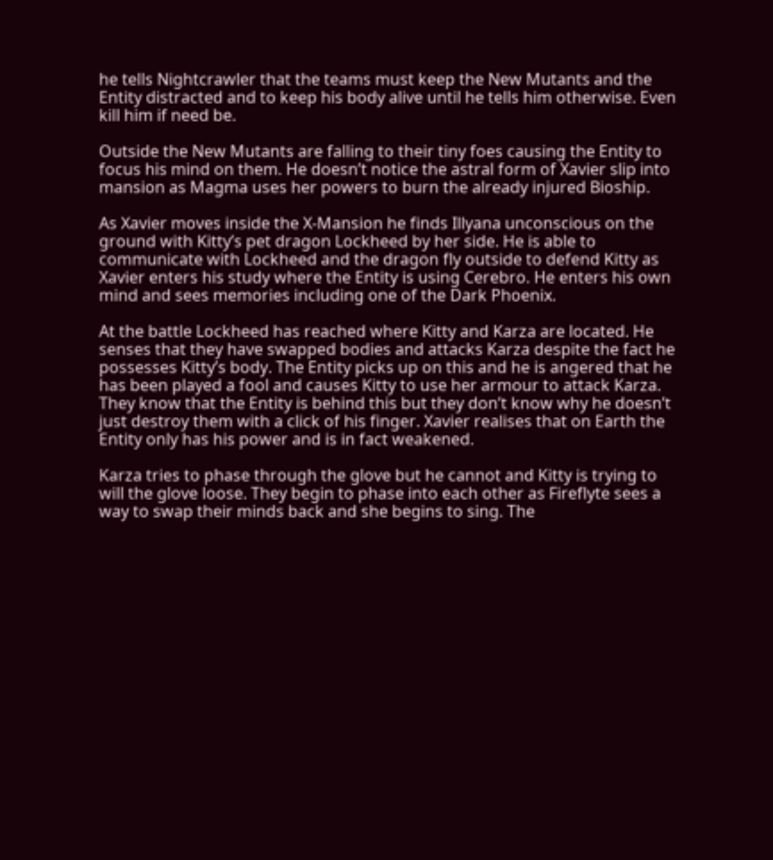he tells Nightcrawler that the teams must keep the New Mutants and the Entity distracted and to keep his body alive until he tells him otherwise. Even kill him if need be.

Outside the New Mutants are falling to their tiny foes causing the Entity to focus his mind on them. He doesn’t notice the astral form of Xavier slip into mansion as Magma uses her powers to burn the already injured Bioship.

As Xavier moves inside the X-Mansion he finds Illyana unconscious on the ground with Kitty’s pet dragon Lockheed by her side. He is able to communicate with Lockheed and the dragon fly outside to defend Kitty as Xavier enters his study where the Entity is using Cerebro. He enters his own mind and sees memories including one of the Dark Phoenix.

At the battle Lockheed has reached where Kitty and Karza are located. He senses that they have swapped bodies and attacks Karza despite the fact he possesses Kitty’s body. The Entity picks up on this and he is angered that he has been played a fool and causes Kitty to use her armour to attack Karza. They know that the Entity is behind this but they don’t know why he doesn’t just destroy them with a click of his finger. Xavier realises that on Earth the Entity only has his power and is in fact weakened.

Karza tries to phase through the glove but he cannot and Kitty is trying to will the glove loose. They begin to phase into each other as Fireflyte sees a way to swap their minds back and she begins to sing. The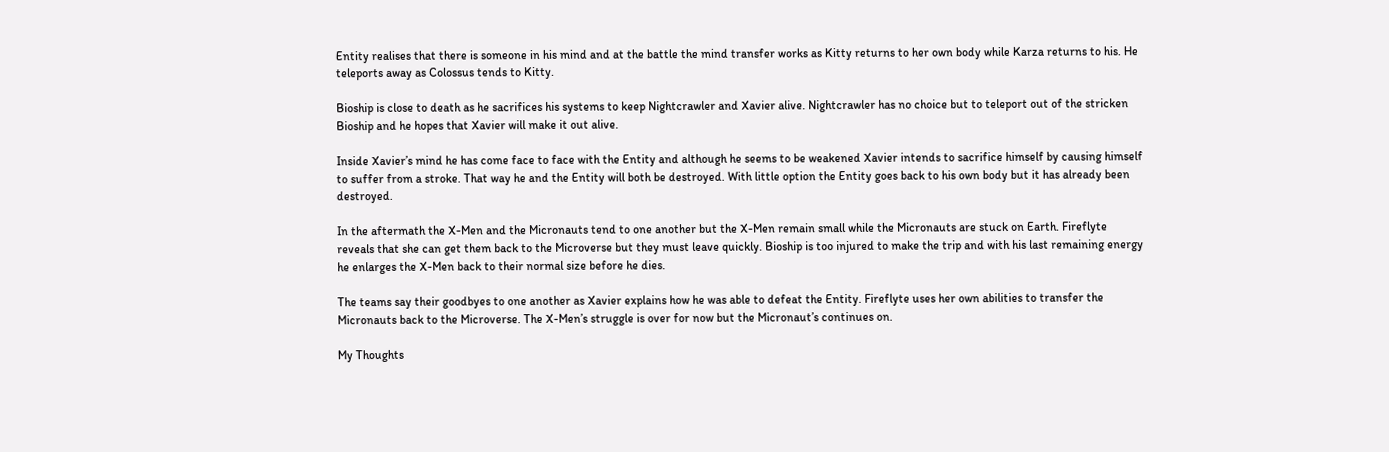Entity realises that there is someone in his mind and at the battle the mind transfer works as Kitty returns to her own body while Karza returns to his. He teleports away as Colossus tends to Kitty.

Bioship is close to death as he sacrifices his systems to keep Nightcrawler and Xavier alive. Nightcrawler has no choice but to teleport out of the stricken Bioship and he hopes that Xavier will make it out alive.

Inside Xavier’s mind he has come face to face with the Entity and although he seems to be weakened Xavier intends to sacrifice himself by causing himself to suffer from a stroke. That way he and the Entity will both be destroyed. With little option the Entity goes back to his own body but it has already been destroyed.

In the aftermath the X-Men and the Micronauts tend to one another but the X-Men remain small while the Micronauts are stuck on Earth. Fireflyte reveals that she can get them back to the Microverse but they must leave quickly. Bioship is too injured to make the trip and with his last remaining energy he enlarges the X-Men back to their normal size before he dies.

The teams say their goodbyes to one another as Xavier explains how he was able to defeat the Entity. Fireflyte uses her own abilities to transfer the Micronauts back to the Microverse. The X-Men’s struggle is over for now but the Micronaut’s continues on.

My Thoughts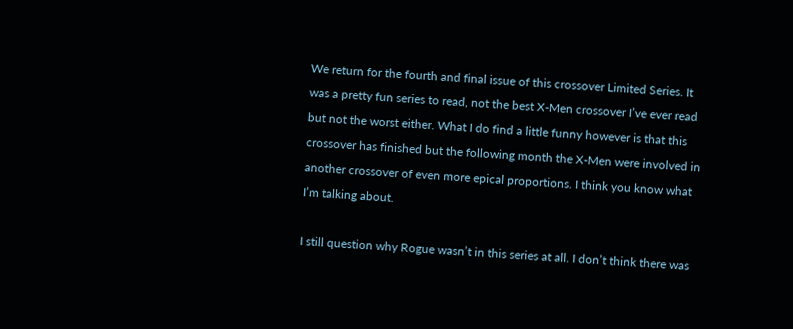We return for the fourth and final issue of this crossover Limited Series. It was a pretty fun series to read, not the best X-Men crossover I’ve ever read but not the worst either. What I do find a little funny however is that this crossover has finished but the following month the X-Men were involved in another crossover of even more epical proportions. I think you know what I’m talking about.

I still question why Rogue wasn’t in this series at all. I don’t think there was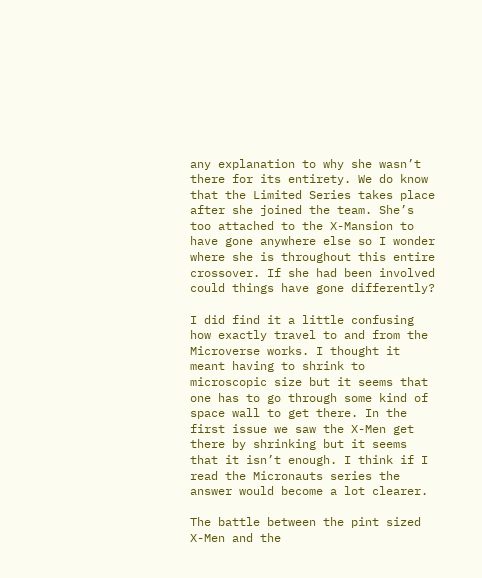any explanation to why she wasn’t there for its entirety. We do know that the Limited Series takes place after she joined the team. She’s too attached to the X-Mansion to have gone anywhere else so I wonder where she is throughout this entire crossover. If she had been involved could things have gone differently?

I did find it a little confusing how exactly travel to and from the Microverse works. I thought it meant having to shrink to microscopic size but it seems that one has to go through some kind of space wall to get there. In the first issue we saw the X-Men get there by shrinking but it seems that it isn’t enough. I think if I read the Micronauts series the answer would become a lot clearer.

The battle between the pint sized X-Men and the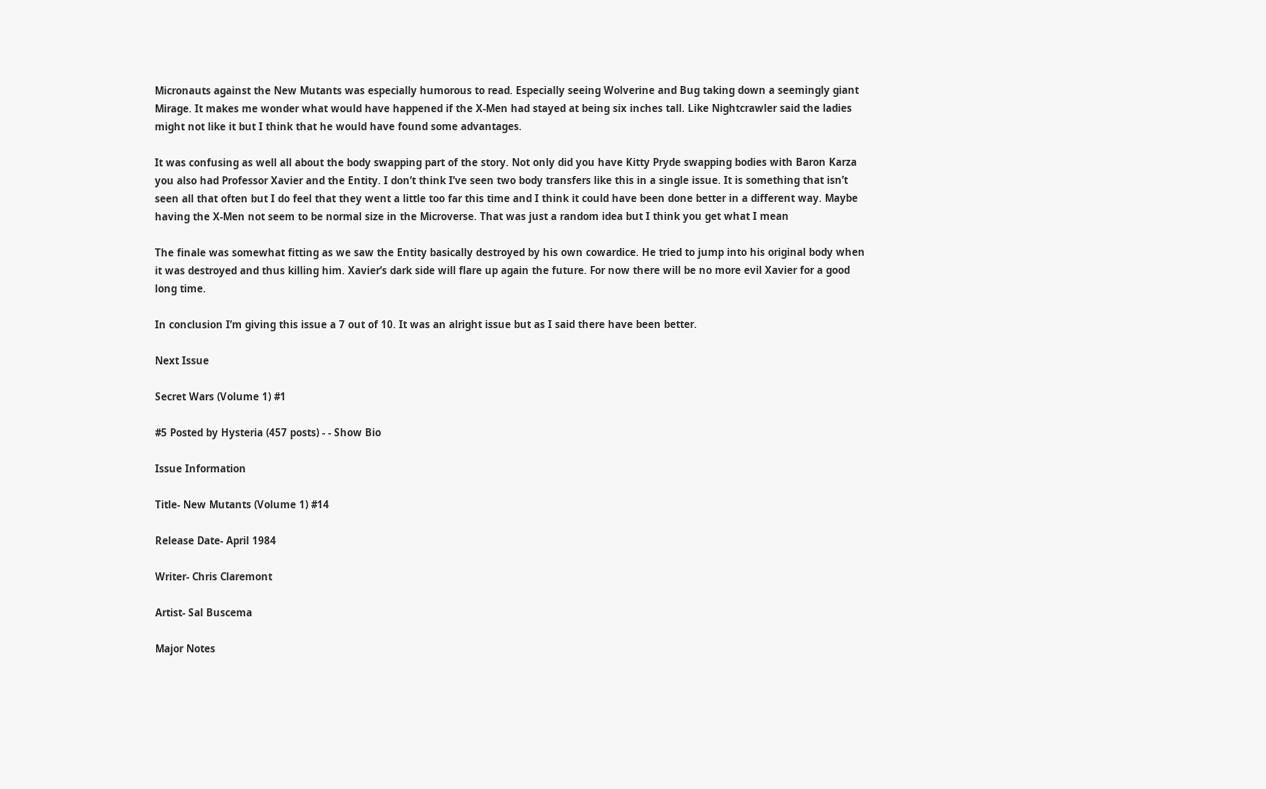Micronauts against the New Mutants was especially humorous to read. Especially seeing Wolverine and Bug taking down a seemingly giant Mirage. It makes me wonder what would have happened if the X-Men had stayed at being six inches tall. Like Nightcrawler said the ladies might not like it but I think that he would have found some advantages.

It was confusing as well all about the body swapping part of the story. Not only did you have Kitty Pryde swapping bodies with Baron Karza you also had Professor Xavier and the Entity. I don’t think I’ve seen two body transfers like this in a single issue. It is something that isn’t seen all that often but I do feel that they went a little too far this time and I think it could have been done better in a different way. Maybe having the X-Men not seem to be normal size in the Microverse. That was just a random idea but I think you get what I mean

The finale was somewhat fitting as we saw the Entity basically destroyed by his own cowardice. He tried to jump into his original body when it was destroyed and thus killing him. Xavier’s dark side will flare up again the future. For now there will be no more evil Xavier for a good long time.

In conclusion I’m giving this issue a 7 out of 10. It was an alright issue but as I said there have been better.

Next Issue

Secret Wars (Volume 1) #1

#5 Posted by Hysteria (457 posts) - - Show Bio

Issue Information

Title- New Mutants (Volume 1) #14

Release Date- April 1984

Writer- Chris Claremont

Artist- Sal Buscema

Major Notes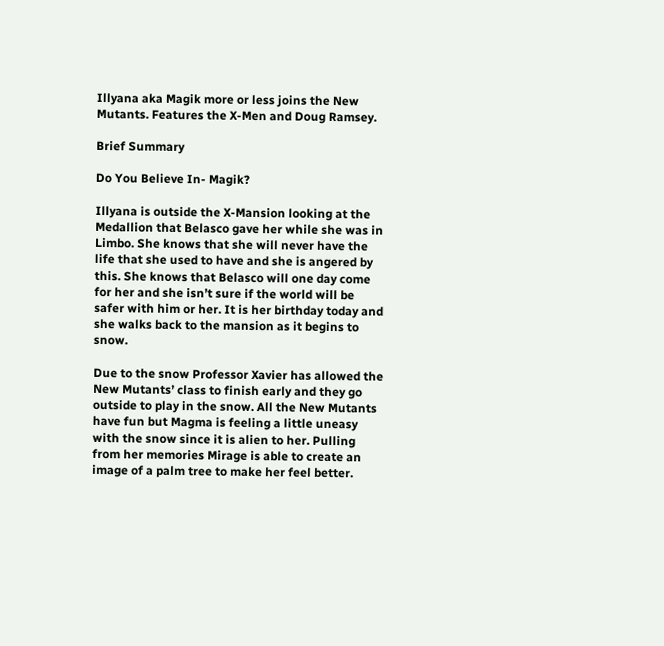Illyana aka Magik more or less joins the New Mutants. Features the X-Men and Doug Ramsey.

Brief Summary

Do You Believe In- Magik?

Illyana is outside the X-Mansion looking at the Medallion that Belasco gave her while she was in Limbo. She knows that she will never have the life that she used to have and she is angered by this. She knows that Belasco will one day come for her and she isn’t sure if the world will be safer with him or her. It is her birthday today and she walks back to the mansion as it begins to snow.

Due to the snow Professor Xavier has allowed the New Mutants’ class to finish early and they go outside to play in the snow. All the New Mutants have fun but Magma is feeling a little uneasy with the snow since it is alien to her. Pulling from her memories Mirage is able to create an image of a palm tree to make her feel better.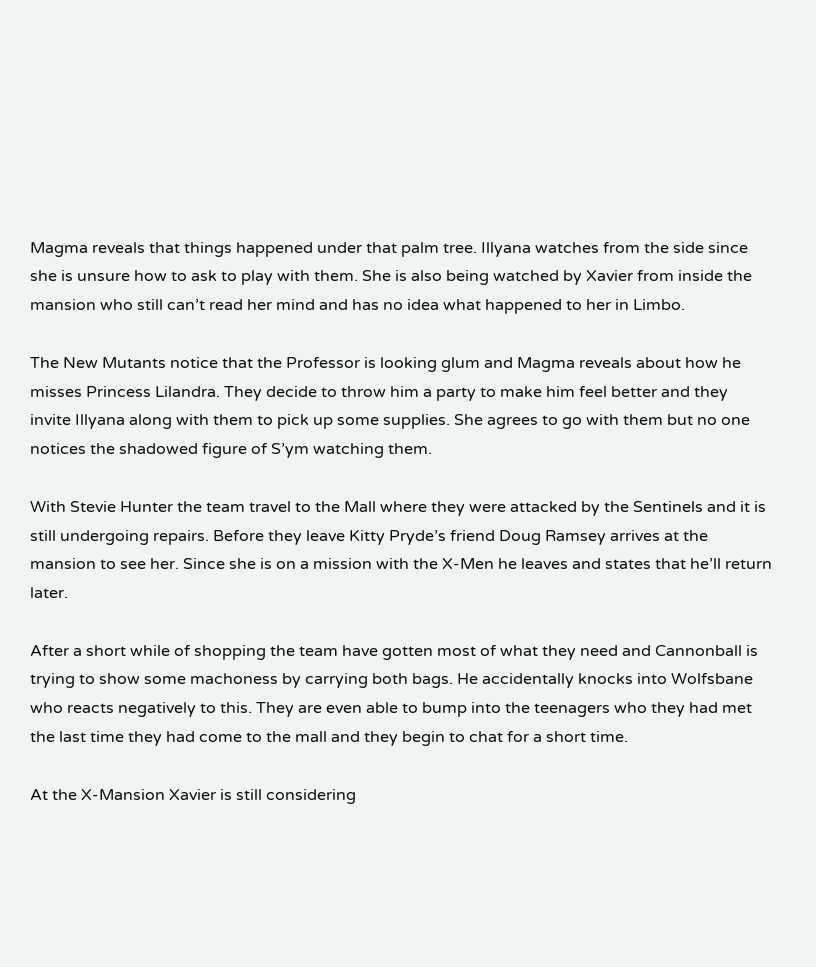Magma reveals that things happened under that palm tree. Illyana watches from the side since she is unsure how to ask to play with them. She is also being watched by Xavier from inside the mansion who still can’t read her mind and has no idea what happened to her in Limbo.

The New Mutants notice that the Professor is looking glum and Magma reveals about how he misses Princess Lilandra. They decide to throw him a party to make him feel better and they invite Illyana along with them to pick up some supplies. She agrees to go with them but no one notices the shadowed figure of S’ym watching them.

With Stevie Hunter the team travel to the Mall where they were attacked by the Sentinels and it is still undergoing repairs. Before they leave Kitty Pryde’s friend Doug Ramsey arrives at the mansion to see her. Since she is on a mission with the X-Men he leaves and states that he’ll return later.

After a short while of shopping the team have gotten most of what they need and Cannonball is trying to show some machoness by carrying both bags. He accidentally knocks into Wolfsbane who reacts negatively to this. They are even able to bump into the teenagers who they had met the last time they had come to the mall and they begin to chat for a short time.

At the X-Mansion Xavier is still considering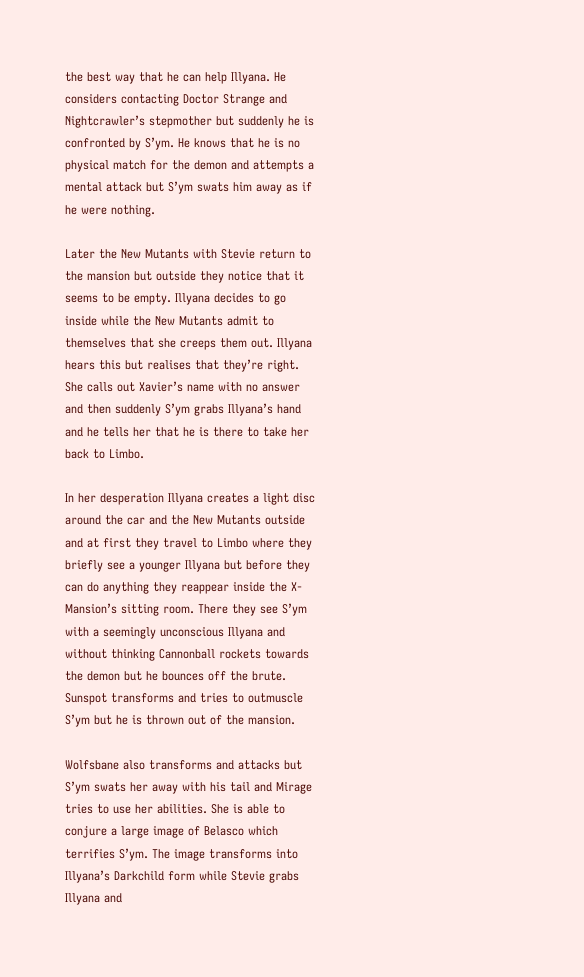the best way that he can help Illyana. He considers contacting Doctor Strange and Nightcrawler’s stepmother but suddenly he is confronted by S’ym. He knows that he is no physical match for the demon and attempts a mental attack but S’ym swats him away as if he were nothing.

Later the New Mutants with Stevie return to the mansion but outside they notice that it seems to be empty. Illyana decides to go inside while the New Mutants admit to themselves that she creeps them out. Illyana hears this but realises that they’re right. She calls out Xavier’s name with no answer and then suddenly S’ym grabs Illyana’s hand and he tells her that he is there to take her back to Limbo.

In her desperation Illyana creates a light disc around the car and the New Mutants outside and at first they travel to Limbo where they briefly see a younger Illyana but before they can do anything they reappear inside the X-Mansion’s sitting room. There they see S’ym with a seemingly unconscious Illyana and without thinking Cannonball rockets towards the demon but he bounces off the brute. Sunspot transforms and tries to outmuscle S’ym but he is thrown out of the mansion.

Wolfsbane also transforms and attacks but S’ym swats her away with his tail and Mirage tries to use her abilities. She is able to conjure a large image of Belasco which terrifies S’ym. The image transforms into Illyana’s Darkchild form while Stevie grabs Illyana and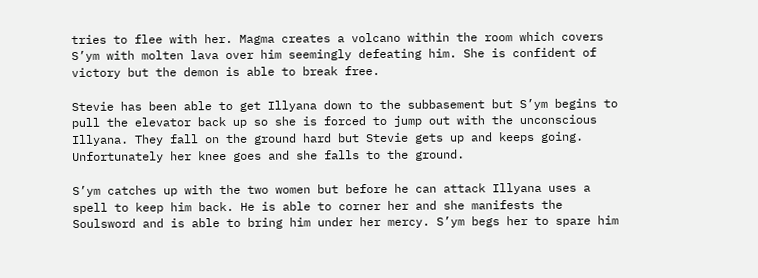tries to flee with her. Magma creates a volcano within the room which covers S’ym with molten lava over him seemingly defeating him. She is confident of victory but the demon is able to break free.

Stevie has been able to get Illyana down to the subbasement but S’ym begins to pull the elevator back up so she is forced to jump out with the unconscious Illyana. They fall on the ground hard but Stevie gets up and keeps going. Unfortunately her knee goes and she falls to the ground.

S’ym catches up with the two women but before he can attack Illyana uses a spell to keep him back. He is able to corner her and she manifests the Soulsword and is able to bring him under her mercy. S’ym begs her to spare him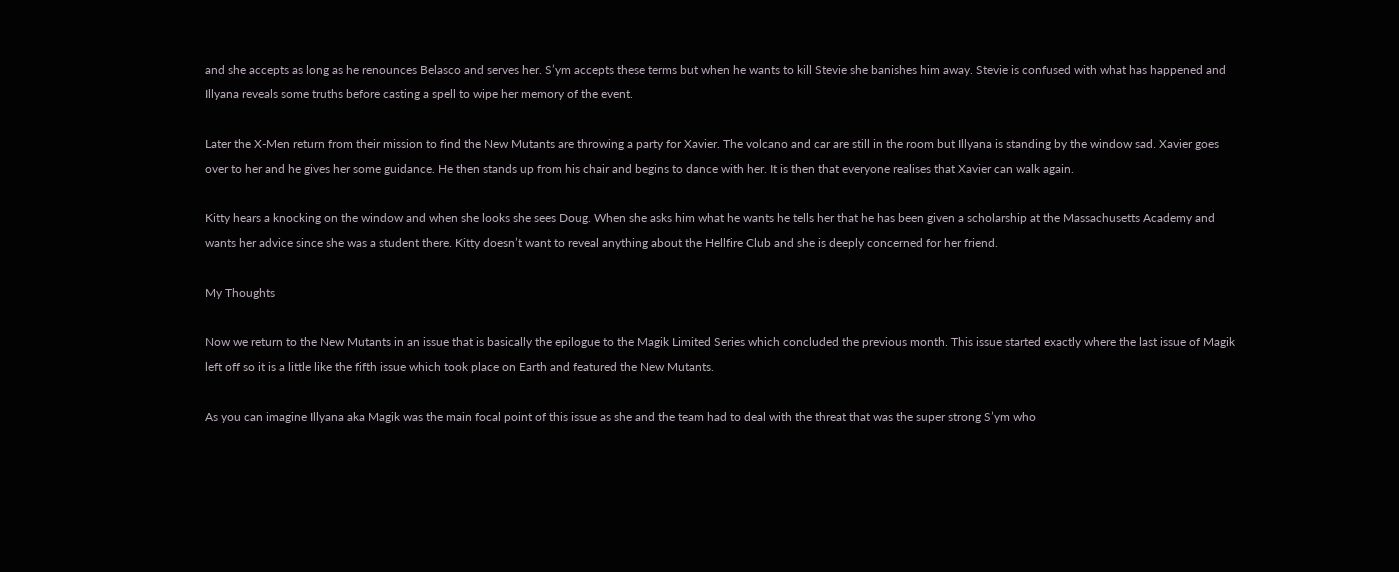and she accepts as long as he renounces Belasco and serves her. S’ym accepts these terms but when he wants to kill Stevie she banishes him away. Stevie is confused with what has happened and Illyana reveals some truths before casting a spell to wipe her memory of the event.

Later the X-Men return from their mission to find the New Mutants are throwing a party for Xavier. The volcano and car are still in the room but Illyana is standing by the window sad. Xavier goes over to her and he gives her some guidance. He then stands up from his chair and begins to dance with her. It is then that everyone realises that Xavier can walk again.

Kitty hears a knocking on the window and when she looks she sees Doug. When she asks him what he wants he tells her that he has been given a scholarship at the Massachusetts Academy and wants her advice since she was a student there. Kitty doesn’t want to reveal anything about the Hellfire Club and she is deeply concerned for her friend.

My Thoughts

Now we return to the New Mutants in an issue that is basically the epilogue to the Magik Limited Series which concluded the previous month. This issue started exactly where the last issue of Magik left off so it is a little like the fifth issue which took place on Earth and featured the New Mutants.

As you can imagine Illyana aka Magik was the main focal point of this issue as she and the team had to deal with the threat that was the super strong S’ym who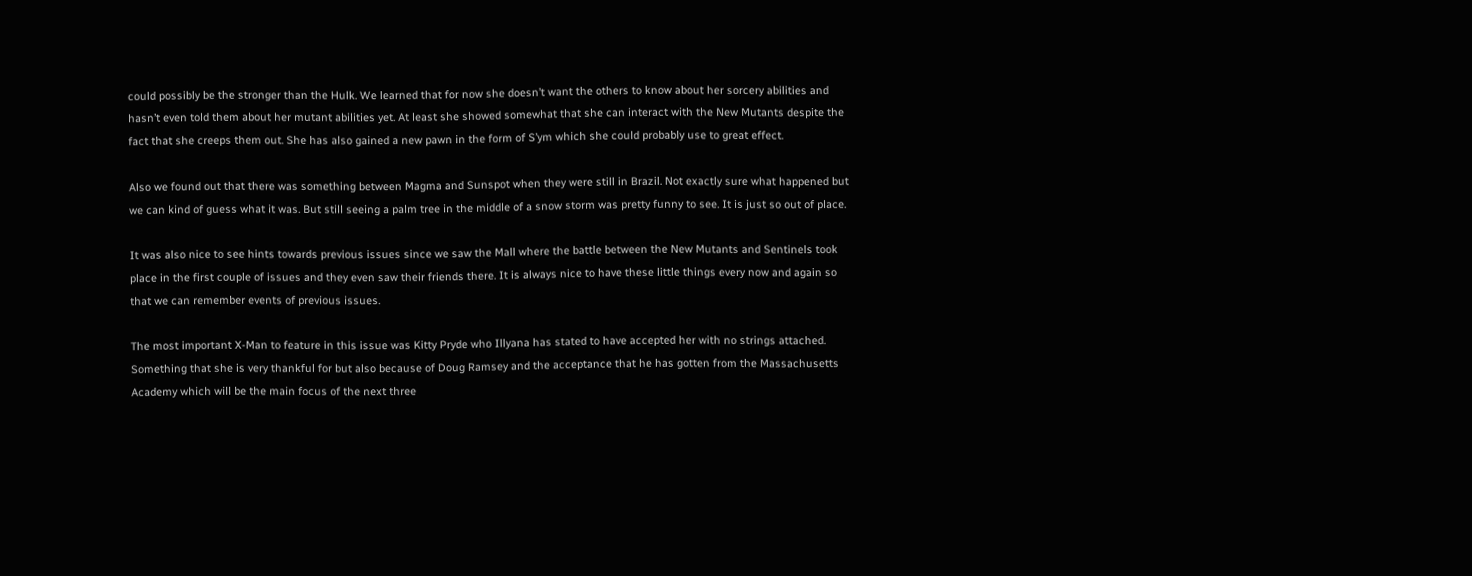could possibly be the stronger than the Hulk. We learned that for now she doesn’t want the others to know about her sorcery abilities and hasn’t even told them about her mutant abilities yet. At least she showed somewhat that she can interact with the New Mutants despite the fact that she creeps them out. She has also gained a new pawn in the form of S’ym which she could probably use to great effect.

Also we found out that there was something between Magma and Sunspot when they were still in Brazil. Not exactly sure what happened but we can kind of guess what it was. But still seeing a palm tree in the middle of a snow storm was pretty funny to see. It is just so out of place.

It was also nice to see hints towards previous issues since we saw the Mall where the battle between the New Mutants and Sentinels took place in the first couple of issues and they even saw their friends there. It is always nice to have these little things every now and again so that we can remember events of previous issues.

The most important X-Man to feature in this issue was Kitty Pryde who Illyana has stated to have accepted her with no strings attached. Something that she is very thankful for but also because of Doug Ramsey and the acceptance that he has gotten from the Massachusetts Academy which will be the main focus of the next three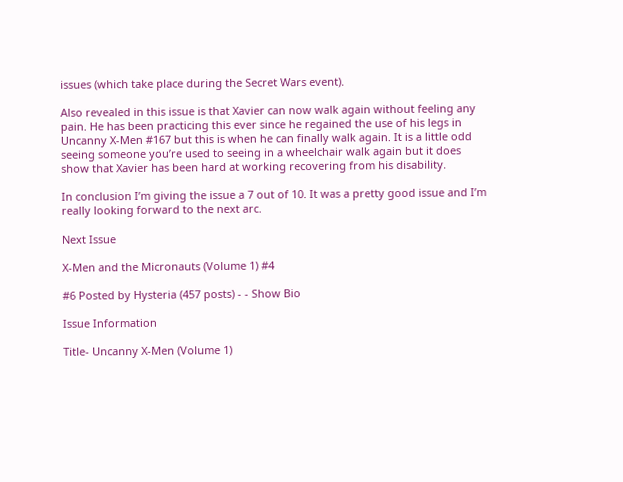issues (which take place during the Secret Wars event).

Also revealed in this issue is that Xavier can now walk again without feeling any pain. He has been practicing this ever since he regained the use of his legs in Uncanny X-Men #167 but this is when he can finally walk again. It is a little odd seeing someone you’re used to seeing in a wheelchair walk again but it does show that Xavier has been hard at working recovering from his disability.

In conclusion I’m giving the issue a 7 out of 10. It was a pretty good issue and I’m really looking forward to the next arc.

Next Issue

X-Men and the Micronauts (Volume 1) #4

#6 Posted by Hysteria (457 posts) - - Show Bio

Issue Information

Title- Uncanny X-Men (Volume 1)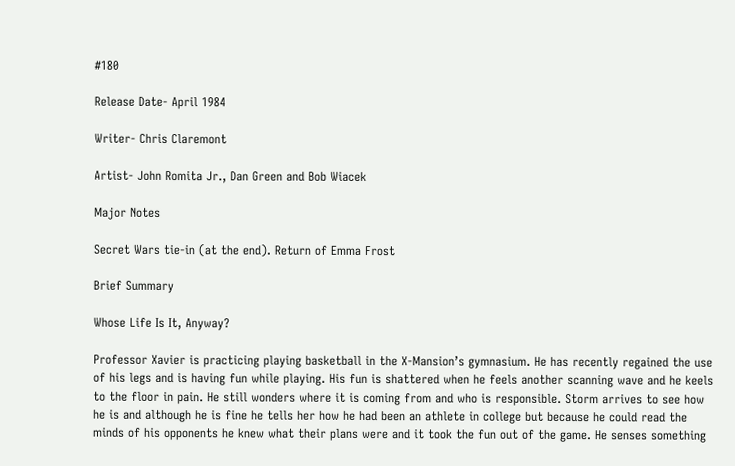#180

Release Date- April 1984

Writer- Chris Claremont

Artist- John Romita Jr., Dan Green and Bob Wiacek

Major Notes

Secret Wars tie-in (at the end). Return of Emma Frost

Brief Summary

Whose Life Is It, Anyway?

Professor Xavier is practicing playing basketball in the X-Mansion’s gymnasium. He has recently regained the use of his legs and is having fun while playing. His fun is shattered when he feels another scanning wave and he keels to the floor in pain. He still wonders where it is coming from and who is responsible. Storm arrives to see how he is and although he is fine he tells her how he had been an athlete in college but because he could read the minds of his opponents he knew what their plans were and it took the fun out of the game. He senses something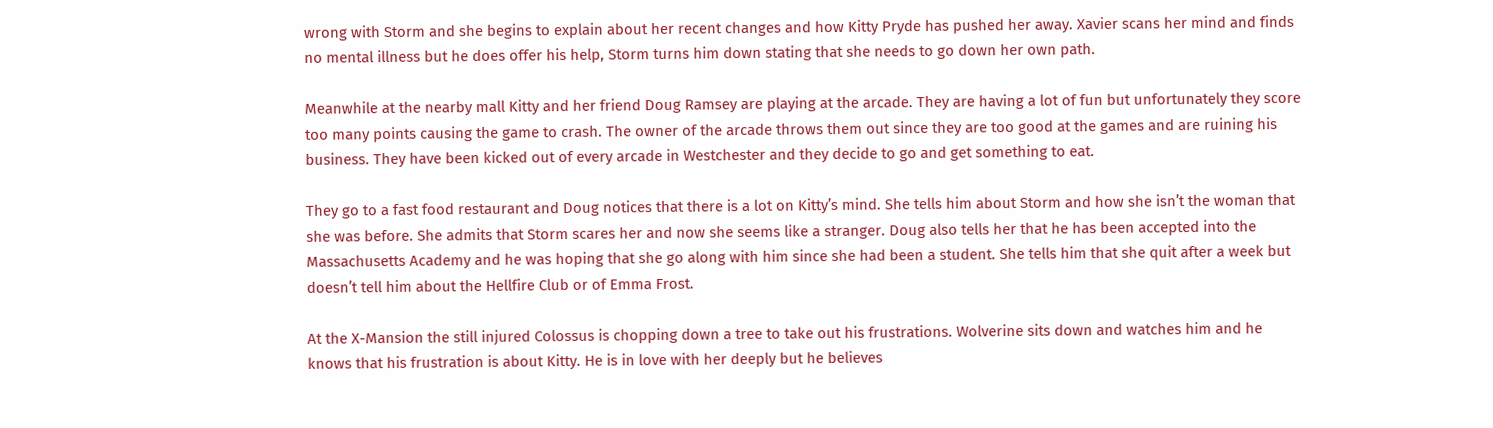wrong with Storm and she begins to explain about her recent changes and how Kitty Pryde has pushed her away. Xavier scans her mind and finds no mental illness but he does offer his help, Storm turns him down stating that she needs to go down her own path.

Meanwhile at the nearby mall Kitty and her friend Doug Ramsey are playing at the arcade. They are having a lot of fun but unfortunately they score too many points causing the game to crash. The owner of the arcade throws them out since they are too good at the games and are ruining his business. They have been kicked out of every arcade in Westchester and they decide to go and get something to eat.

They go to a fast food restaurant and Doug notices that there is a lot on Kitty’s mind. She tells him about Storm and how she isn’t the woman that she was before. She admits that Storm scares her and now she seems like a stranger. Doug also tells her that he has been accepted into the Massachusetts Academy and he was hoping that she go along with him since she had been a student. She tells him that she quit after a week but doesn’t tell him about the Hellfire Club or of Emma Frost.

At the X-Mansion the still injured Colossus is chopping down a tree to take out his frustrations. Wolverine sits down and watches him and he knows that his frustration is about Kitty. He is in love with her deeply but he believes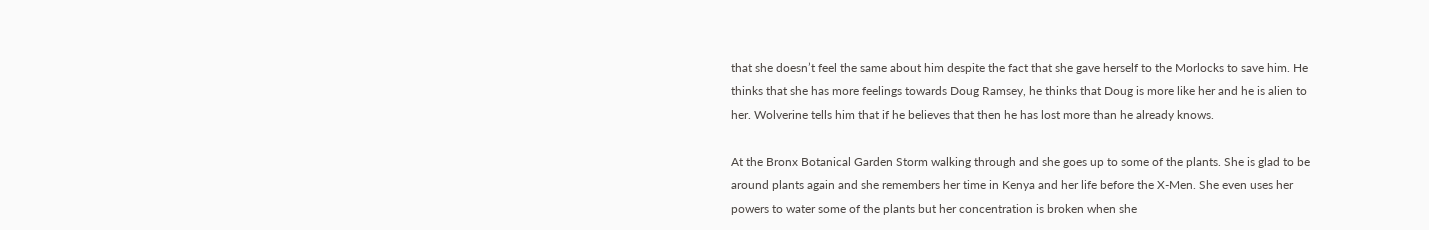that she doesn’t feel the same about him despite the fact that she gave herself to the Morlocks to save him. He thinks that she has more feelings towards Doug Ramsey, he thinks that Doug is more like her and he is alien to her. Wolverine tells him that if he believes that then he has lost more than he already knows.

At the Bronx Botanical Garden Storm walking through and she goes up to some of the plants. She is glad to be around plants again and she remembers her time in Kenya and her life before the X-Men. She even uses her powers to water some of the plants but her concentration is broken when she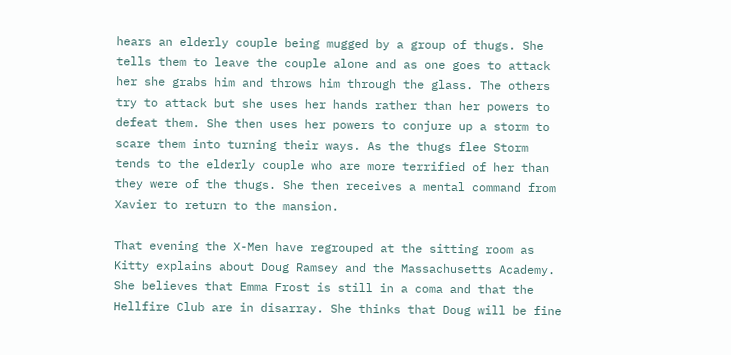hears an elderly couple being mugged by a group of thugs. She tells them to leave the couple alone and as one goes to attack her she grabs him and throws him through the glass. The others try to attack but she uses her hands rather than her powers to defeat them. She then uses her powers to conjure up a storm to scare them into turning their ways. As the thugs flee Storm tends to the elderly couple who are more terrified of her than they were of the thugs. She then receives a mental command from Xavier to return to the mansion.

That evening the X-Men have regrouped at the sitting room as Kitty explains about Doug Ramsey and the Massachusetts Academy. She believes that Emma Frost is still in a coma and that the Hellfire Club are in disarray. She thinks that Doug will be fine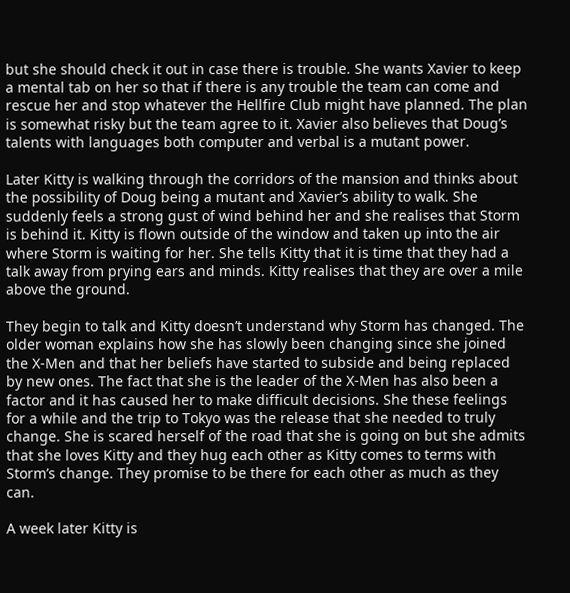but she should check it out in case there is trouble. She wants Xavier to keep a mental tab on her so that if there is any trouble the team can come and rescue her and stop whatever the Hellfire Club might have planned. The plan is somewhat risky but the team agree to it. Xavier also believes that Doug’s talents with languages both computer and verbal is a mutant power.

Later Kitty is walking through the corridors of the mansion and thinks about the possibility of Doug being a mutant and Xavier’s ability to walk. She suddenly feels a strong gust of wind behind her and she realises that Storm is behind it. Kitty is flown outside of the window and taken up into the air where Storm is waiting for her. She tells Kitty that it is time that they had a talk away from prying ears and minds. Kitty realises that they are over a mile above the ground.

They begin to talk and Kitty doesn’t understand why Storm has changed. The older woman explains how she has slowly been changing since she joined the X-Men and that her beliefs have started to subside and being replaced by new ones. The fact that she is the leader of the X-Men has also been a factor and it has caused her to make difficult decisions. She these feelings for a while and the trip to Tokyo was the release that she needed to truly change. She is scared herself of the road that she is going on but she admits that she loves Kitty and they hug each other as Kitty comes to terms with Storm’s change. They promise to be there for each other as much as they can.

A week later Kitty is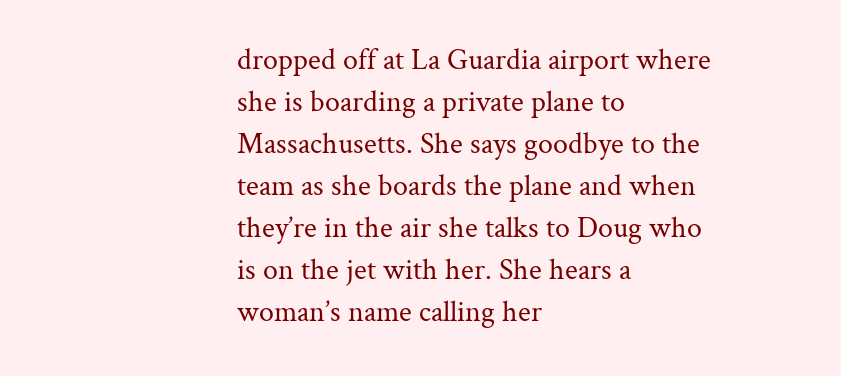dropped off at La Guardia airport where she is boarding a private plane to Massachusetts. She says goodbye to the team as she boards the plane and when they’re in the air she talks to Doug who is on the jet with her. She hears a woman’s name calling her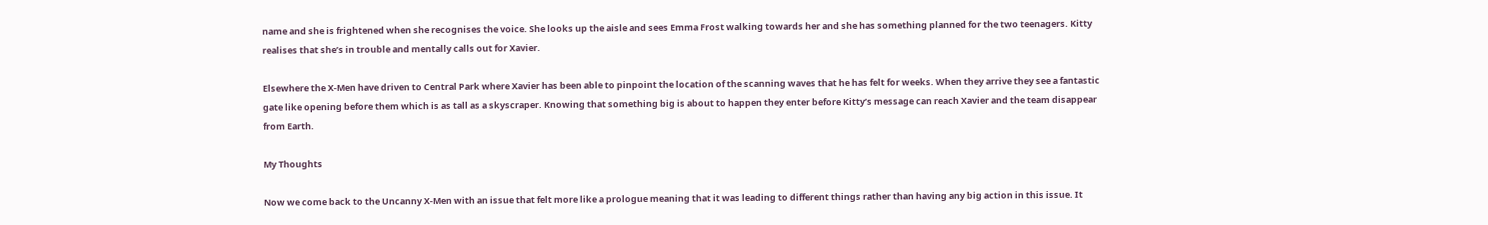name and she is frightened when she recognises the voice. She looks up the aisle and sees Emma Frost walking towards her and she has something planned for the two teenagers. Kitty realises that she’s in trouble and mentally calls out for Xavier.

Elsewhere the X-Men have driven to Central Park where Xavier has been able to pinpoint the location of the scanning waves that he has felt for weeks. When they arrive they see a fantastic gate like opening before them which is as tall as a skyscraper. Knowing that something big is about to happen they enter before Kitty’s message can reach Xavier and the team disappear from Earth.

My Thoughts

Now we come back to the Uncanny X-Men with an issue that felt more like a prologue meaning that it was leading to different things rather than having any big action in this issue. It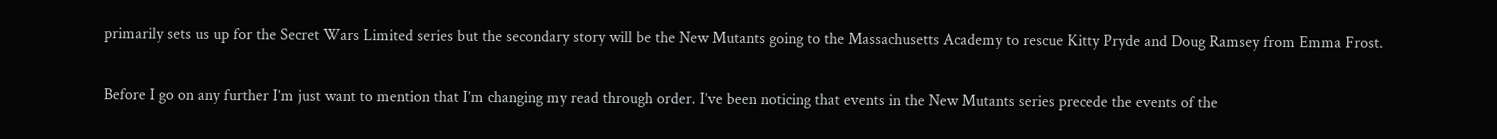primarily sets us up for the Secret Wars Limited series but the secondary story will be the New Mutants going to the Massachusetts Academy to rescue Kitty Pryde and Doug Ramsey from Emma Frost.

Before I go on any further I’m just want to mention that I’m changing my read through order. I’ve been noticing that events in the New Mutants series precede the events of the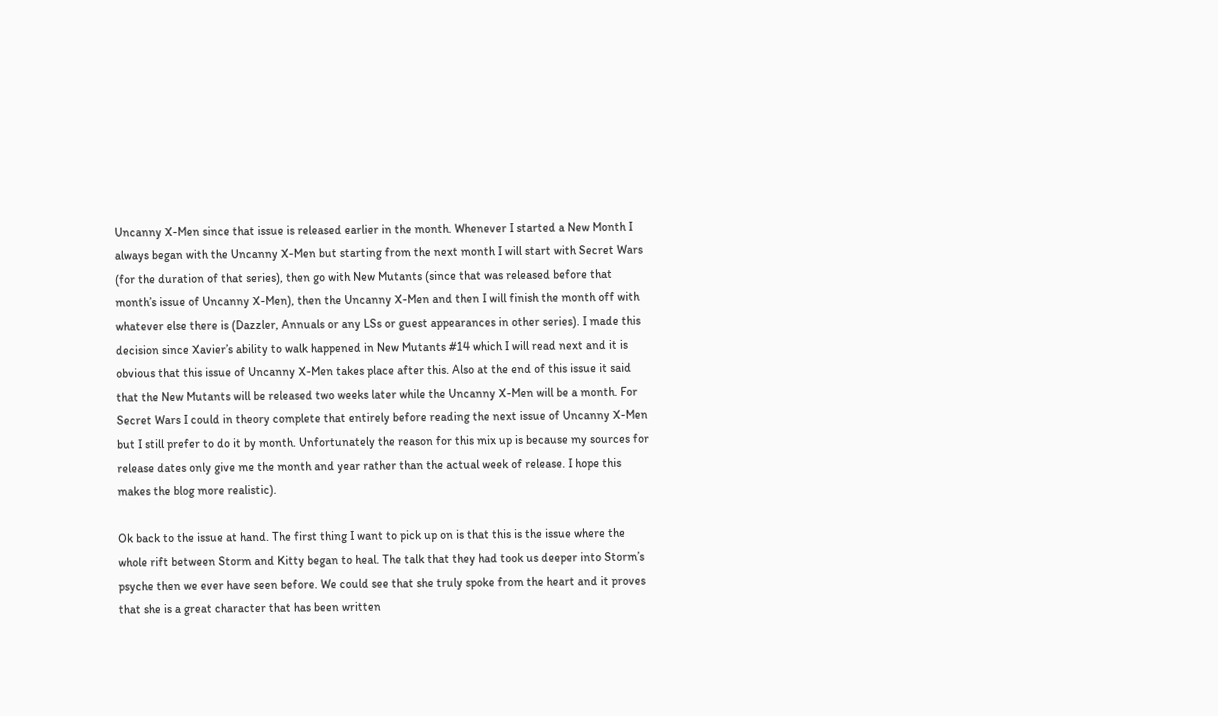Uncanny X-Men since that issue is released earlier in the month. Whenever I started a New Month I always began with the Uncanny X-Men but starting from the next month I will start with Secret Wars (for the duration of that series), then go with New Mutants (since that was released before that month’s issue of Uncanny X-Men), then the Uncanny X-Men and then I will finish the month off with whatever else there is (Dazzler, Annuals or any LSs or guest appearances in other series). I made this decision since Xavier’s ability to walk happened in New Mutants #14 which I will read next and it is obvious that this issue of Uncanny X-Men takes place after this. Also at the end of this issue it said that the New Mutants will be released two weeks later while the Uncanny X-Men will be a month. For Secret Wars I could in theory complete that entirely before reading the next issue of Uncanny X-Men but I still prefer to do it by month. Unfortunately the reason for this mix up is because my sources for release dates only give me the month and year rather than the actual week of release. I hope this makes the blog more realistic).

Ok back to the issue at hand. The first thing I want to pick up on is that this is the issue where the whole rift between Storm and Kitty began to heal. The talk that they had took us deeper into Storm’s psyche then we ever have seen before. We could see that she truly spoke from the heart and it proves that she is a great character that has been written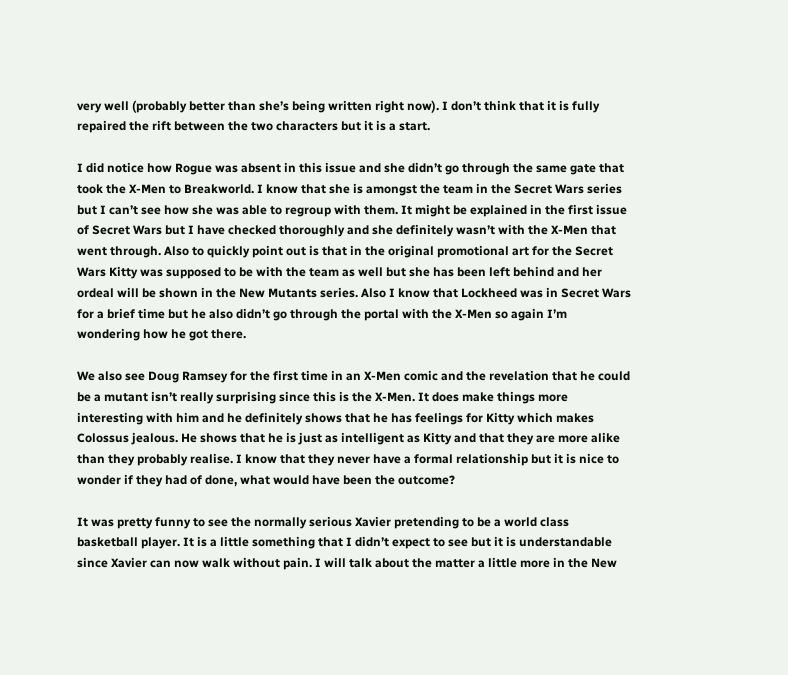very well (probably better than she’s being written right now). I don’t think that it is fully repaired the rift between the two characters but it is a start.

I did notice how Rogue was absent in this issue and she didn’t go through the same gate that took the X-Men to Breakworld. I know that she is amongst the team in the Secret Wars series but I can’t see how she was able to regroup with them. It might be explained in the first issue of Secret Wars but I have checked thoroughly and she definitely wasn’t with the X-Men that went through. Also to quickly point out is that in the original promotional art for the Secret Wars Kitty was supposed to be with the team as well but she has been left behind and her ordeal will be shown in the New Mutants series. Also I know that Lockheed was in Secret Wars for a brief time but he also didn’t go through the portal with the X-Men so again I’m wondering how he got there.

We also see Doug Ramsey for the first time in an X-Men comic and the revelation that he could be a mutant isn’t really surprising since this is the X-Men. It does make things more interesting with him and he definitely shows that he has feelings for Kitty which makes Colossus jealous. He shows that he is just as intelligent as Kitty and that they are more alike than they probably realise. I know that they never have a formal relationship but it is nice to wonder if they had of done, what would have been the outcome?

It was pretty funny to see the normally serious Xavier pretending to be a world class basketball player. It is a little something that I didn’t expect to see but it is understandable since Xavier can now walk without pain. I will talk about the matter a little more in the New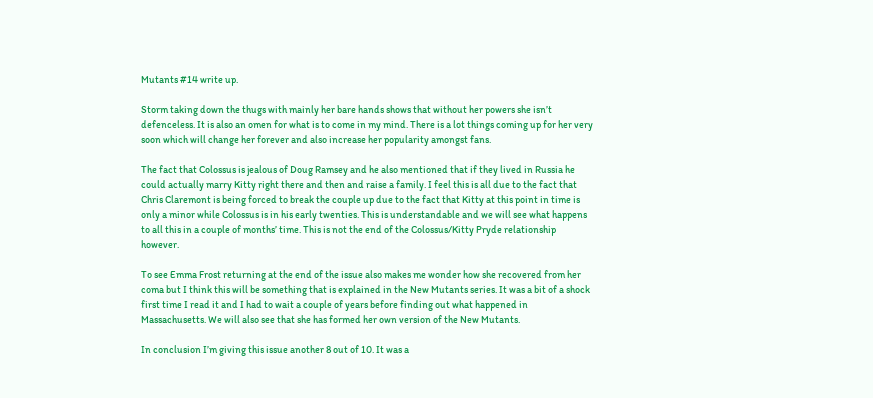Mutants #14 write up.

Storm taking down the thugs with mainly her bare hands shows that without her powers she isn’t defenceless. It is also an omen for what is to come in my mind. There is a lot things coming up for her very soon which will change her forever and also increase her popularity amongst fans.

The fact that Colossus is jealous of Doug Ramsey and he also mentioned that if they lived in Russia he could actually marry Kitty right there and then and raise a family. I feel this is all due to the fact that Chris Claremont is being forced to break the couple up due to the fact that Kitty at this point in time is only a minor while Colossus is in his early twenties. This is understandable and we will see what happens to all this in a couple of months’ time. This is not the end of the Colossus/Kitty Pryde relationship however.

To see Emma Frost returning at the end of the issue also makes me wonder how she recovered from her coma but I think this will be something that is explained in the New Mutants series. It was a bit of a shock first time I read it and I had to wait a couple of years before finding out what happened in Massachusetts. We will also see that she has formed her own version of the New Mutants.

In conclusion I’m giving this issue another 8 out of 10. It was a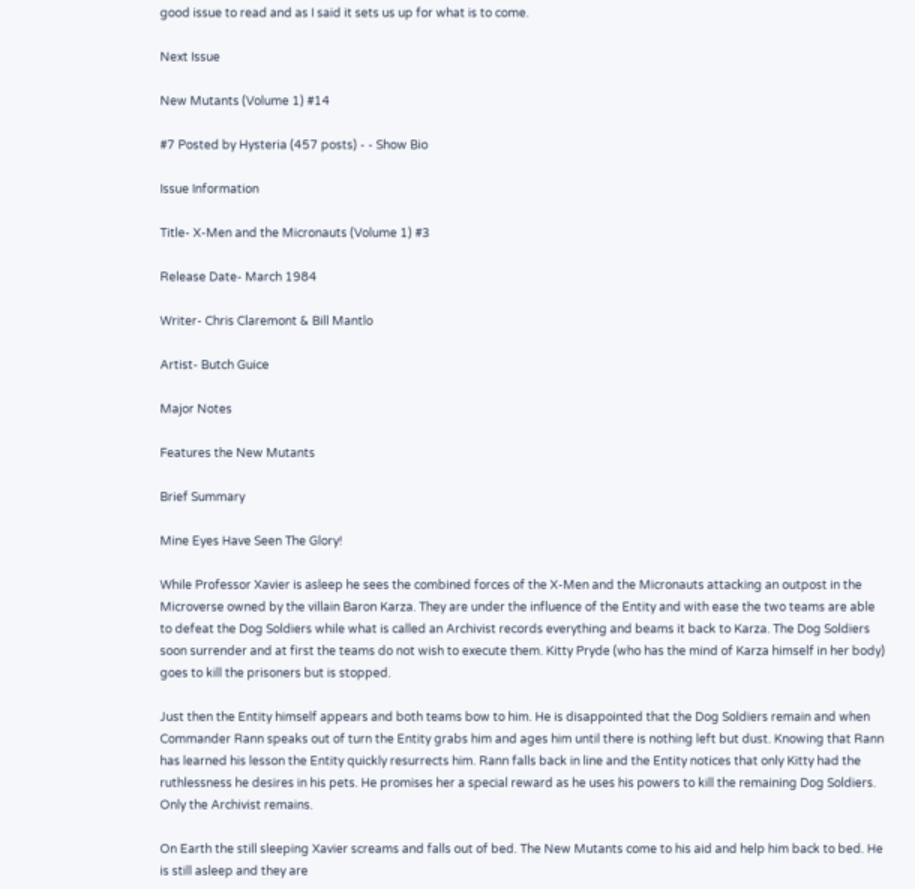good issue to read and as I said it sets us up for what is to come.

Next Issue

New Mutants (Volume 1) #14

#7 Posted by Hysteria (457 posts) - - Show Bio

Issue Information

Title- X-Men and the Micronauts (Volume 1) #3

Release Date- March 1984

Writer- Chris Claremont & Bill Mantlo

Artist- Butch Guice

Major Notes

Features the New Mutants

Brief Summary

Mine Eyes Have Seen The Glory!

While Professor Xavier is asleep he sees the combined forces of the X-Men and the Micronauts attacking an outpost in the Microverse owned by the villain Baron Karza. They are under the influence of the Entity and with ease the two teams are able to defeat the Dog Soldiers while what is called an Archivist records everything and beams it back to Karza. The Dog Soldiers soon surrender and at first the teams do not wish to execute them. Kitty Pryde (who has the mind of Karza himself in her body) goes to kill the prisoners but is stopped.

Just then the Entity himself appears and both teams bow to him. He is disappointed that the Dog Soldiers remain and when Commander Rann speaks out of turn the Entity grabs him and ages him until there is nothing left but dust. Knowing that Rann has learned his lesson the Entity quickly resurrects him. Rann falls back in line and the Entity notices that only Kitty had the ruthlessness he desires in his pets. He promises her a special reward as he uses his powers to kill the remaining Dog Soldiers. Only the Archivist remains.

On Earth the still sleeping Xavier screams and falls out of bed. The New Mutants come to his aid and help him back to bed. He is still asleep and they are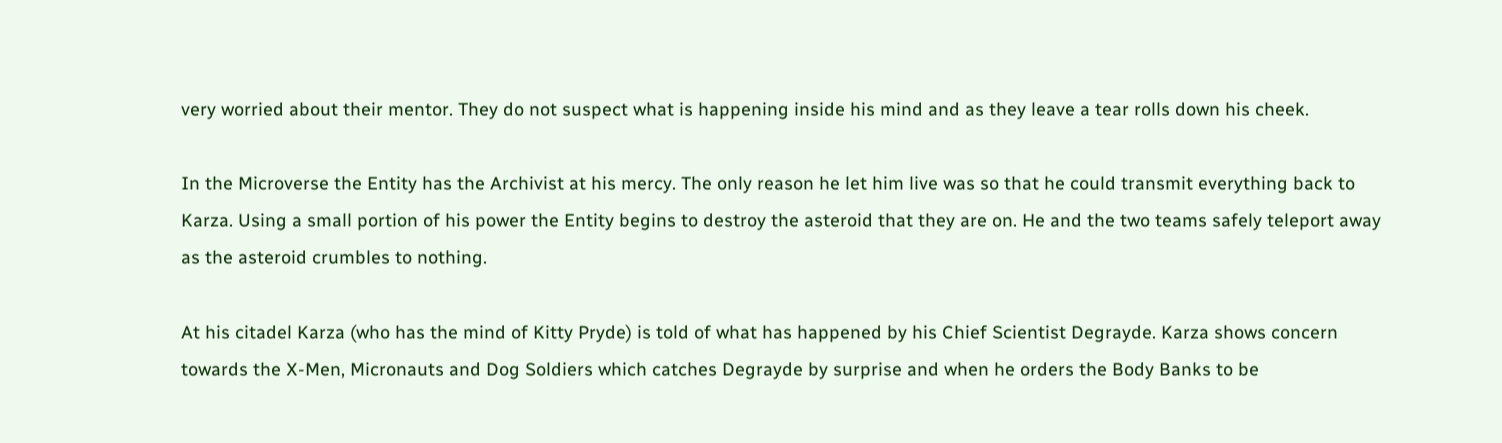very worried about their mentor. They do not suspect what is happening inside his mind and as they leave a tear rolls down his cheek.

In the Microverse the Entity has the Archivist at his mercy. The only reason he let him live was so that he could transmit everything back to Karza. Using a small portion of his power the Entity begins to destroy the asteroid that they are on. He and the two teams safely teleport away as the asteroid crumbles to nothing.

At his citadel Karza (who has the mind of Kitty Pryde) is told of what has happened by his Chief Scientist Degrayde. Karza shows concern towards the X-Men, Micronauts and Dog Soldiers which catches Degrayde by surprise and when he orders the Body Banks to be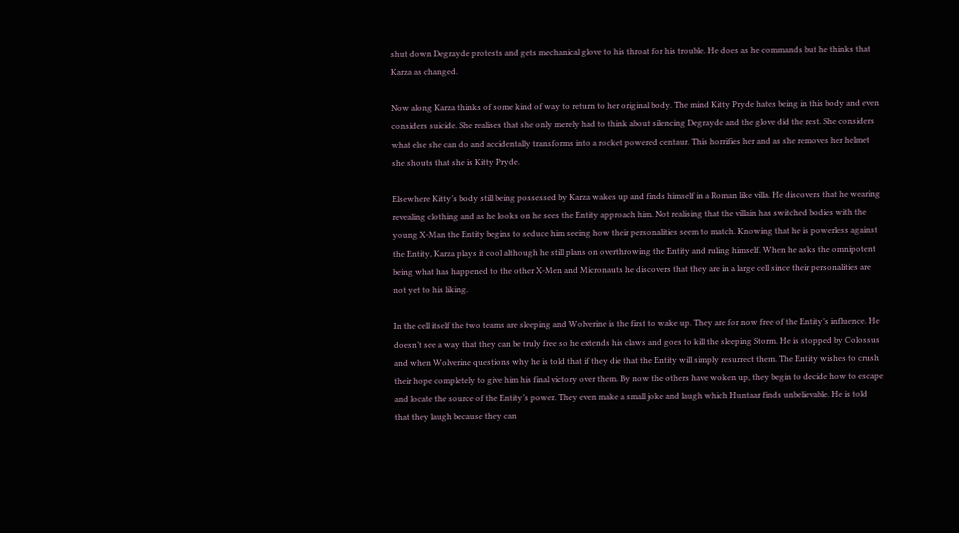shut down Degrayde protests and gets mechanical glove to his throat for his trouble. He does as he commands but he thinks that Karza as changed.

Now along Karza thinks of some kind of way to return to her original body. The mind Kitty Pryde hates being in this body and even considers suicide. She realises that she only merely had to think about silencing Degrayde and the glove did the rest. She considers what else she can do and accidentally transforms into a rocket powered centaur. This horrifies her and as she removes her helmet she shouts that she is Kitty Pryde.

Elsewhere Kitty’s body still being possessed by Karza wakes up and finds himself in a Roman like villa. He discovers that he wearing revealing clothing and as he looks on he sees the Entity approach him. Not realising that the villain has switched bodies with the young X-Man the Entity begins to seduce him seeing how their personalities seem to match. Knowing that he is powerless against the Entity, Karza plays it cool although he still plans on overthrowing the Entity and ruling himself. When he asks the omnipotent being what has happened to the other X-Men and Micronauts he discovers that they are in a large cell since their personalities are not yet to his liking.

In the cell itself the two teams are sleeping and Wolverine is the first to wake up. They are for now free of the Entity’s influence. He doesn’t see a way that they can be truly free so he extends his claws and goes to kill the sleeping Storm. He is stopped by Colossus and when Wolverine questions why he is told that if they die that the Entity will simply resurrect them. The Entity wishes to crush their hope completely to give him his final victory over them. By now the others have woken up, they begin to decide how to escape and locate the source of the Entity’s power. They even make a small joke and laugh which Huntaar finds unbelievable. He is told that they laugh because they can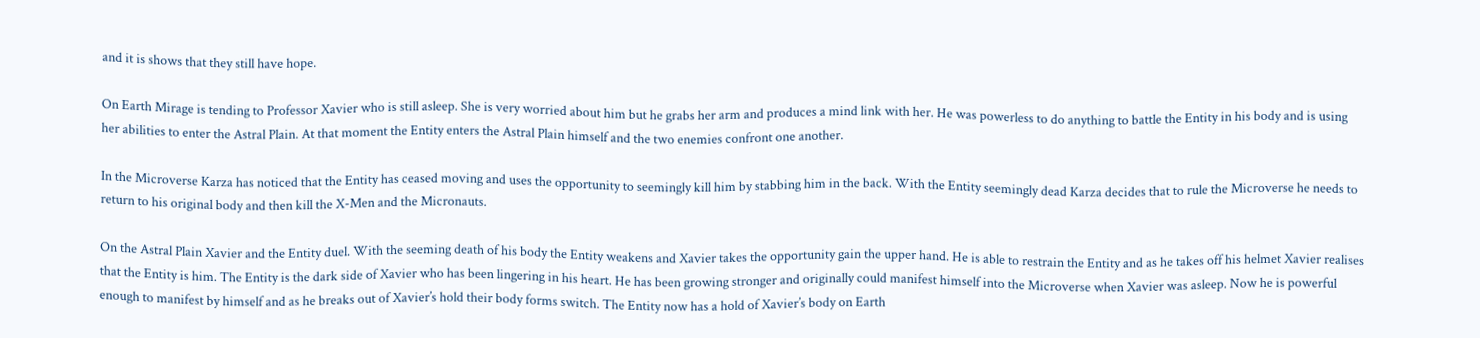and it is shows that they still have hope.

On Earth Mirage is tending to Professor Xavier who is still asleep. She is very worried about him but he grabs her arm and produces a mind link with her. He was powerless to do anything to battle the Entity in his body and is using her abilities to enter the Astral Plain. At that moment the Entity enters the Astral Plain himself and the two enemies confront one another.

In the Microverse Karza has noticed that the Entity has ceased moving and uses the opportunity to seemingly kill him by stabbing him in the back. With the Entity seemingly dead Karza decides that to rule the Microverse he needs to return to his original body and then kill the X-Men and the Micronauts.

On the Astral Plain Xavier and the Entity duel. With the seeming death of his body the Entity weakens and Xavier takes the opportunity gain the upper hand. He is able to restrain the Entity and as he takes off his helmet Xavier realises that the Entity is him. The Entity is the dark side of Xavier who has been lingering in his heart. He has been growing stronger and originally could manifest himself into the Microverse when Xavier was asleep. Now he is powerful enough to manifest by himself and as he breaks out of Xavier’s hold their body forms switch. The Entity now has a hold of Xavier’s body on Earth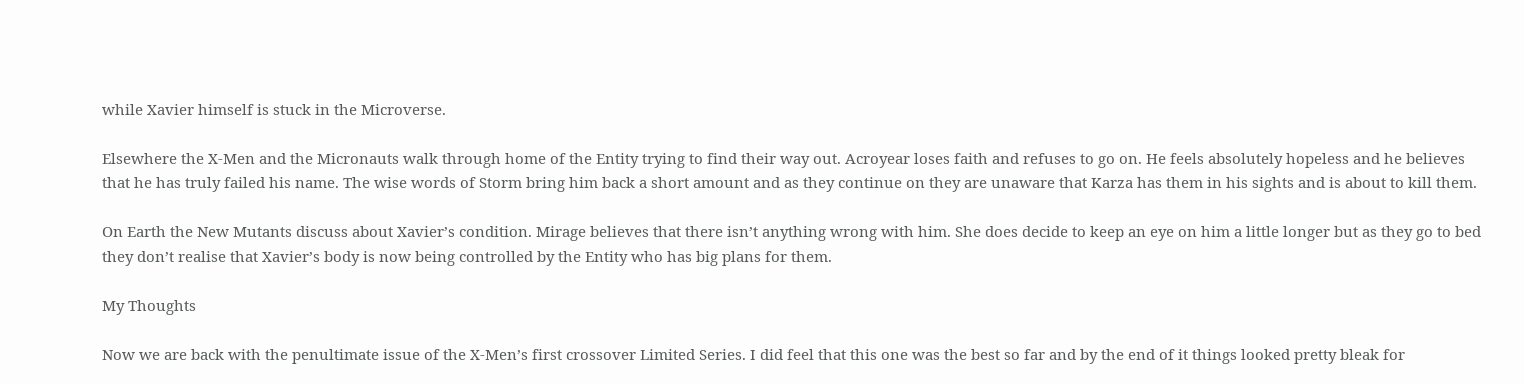while Xavier himself is stuck in the Microverse.

Elsewhere the X-Men and the Micronauts walk through home of the Entity trying to find their way out. Acroyear loses faith and refuses to go on. He feels absolutely hopeless and he believes that he has truly failed his name. The wise words of Storm bring him back a short amount and as they continue on they are unaware that Karza has them in his sights and is about to kill them.

On Earth the New Mutants discuss about Xavier’s condition. Mirage believes that there isn’t anything wrong with him. She does decide to keep an eye on him a little longer but as they go to bed they don’t realise that Xavier’s body is now being controlled by the Entity who has big plans for them.

My Thoughts

Now we are back with the penultimate issue of the X-Men’s first crossover Limited Series. I did feel that this one was the best so far and by the end of it things looked pretty bleak for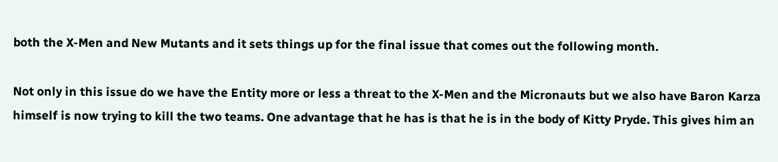both the X-Men and New Mutants and it sets things up for the final issue that comes out the following month.

Not only in this issue do we have the Entity more or less a threat to the X-Men and the Micronauts but we also have Baron Karza himself is now trying to kill the two teams. One advantage that he has is that he is in the body of Kitty Pryde. This gives him an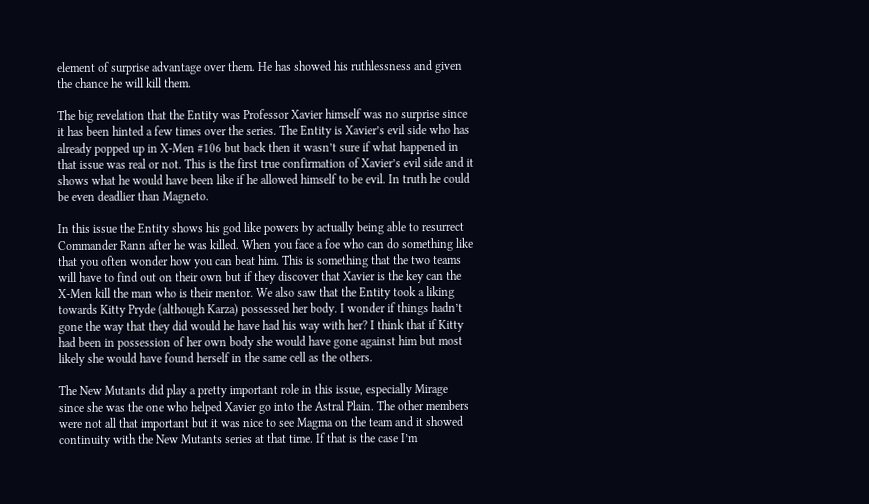element of surprise advantage over them. He has showed his ruthlessness and given the chance he will kill them.

The big revelation that the Entity was Professor Xavier himself was no surprise since it has been hinted a few times over the series. The Entity is Xavier’s evil side who has already popped up in X-Men #106 but back then it wasn’t sure if what happened in that issue was real or not. This is the first true confirmation of Xavier’s evil side and it shows what he would have been like if he allowed himself to be evil. In truth he could be even deadlier than Magneto.

In this issue the Entity shows his god like powers by actually being able to resurrect Commander Rann after he was killed. When you face a foe who can do something like that you often wonder how you can beat him. This is something that the two teams will have to find out on their own but if they discover that Xavier is the key can the X-Men kill the man who is their mentor. We also saw that the Entity took a liking towards Kitty Pryde (although Karza) possessed her body. I wonder if things hadn’t gone the way that they did would he have had his way with her? I think that if Kitty had been in possession of her own body she would have gone against him but most likely she would have found herself in the same cell as the others.

The New Mutants did play a pretty important role in this issue, especially Mirage since she was the one who helped Xavier go into the Astral Plain. The other members were not all that important but it was nice to see Magma on the team and it showed continuity with the New Mutants series at that time. If that is the case I’m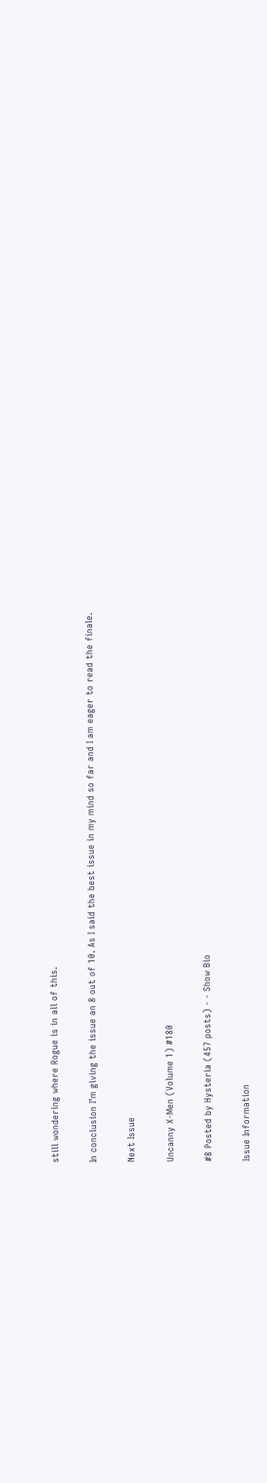still wondering where Rogue is in all of this.

In conclusion I’m giving the issue an 8 out of 10. As I said the best issue in my mind so far and I am eager to read the finale.

Next Issue

Uncanny X-Men (Volume 1) #180

#8 Posted by Hysteria (457 posts) - - Show Bio

Issue Information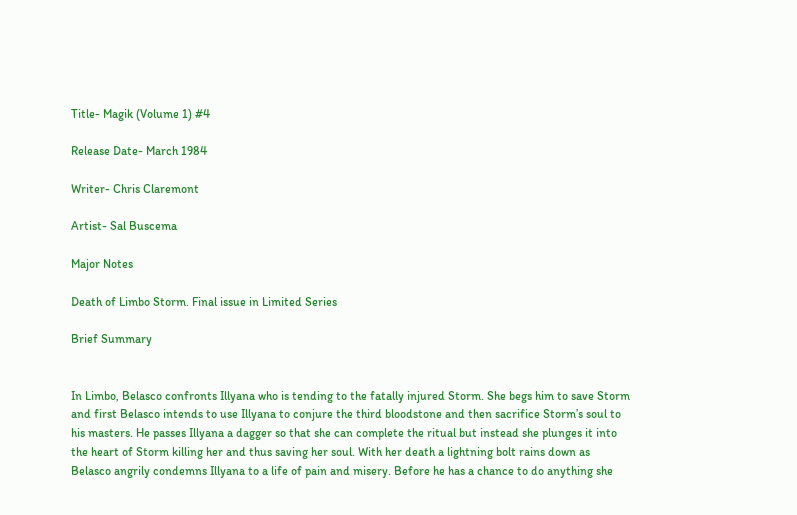Title- Magik (Volume 1) #4

Release Date- March 1984

Writer- Chris Claremont

Artist- Sal Buscema

Major Notes

Death of Limbo Storm. Final issue in Limited Series

Brief Summary


In Limbo, Belasco confronts Illyana who is tending to the fatally injured Storm. She begs him to save Storm and first Belasco intends to use Illyana to conjure the third bloodstone and then sacrifice Storm’s soul to his masters. He passes Illyana a dagger so that she can complete the ritual but instead she plunges it into the heart of Storm killing her and thus saving her soul. With her death a lightning bolt rains down as Belasco angrily condemns Illyana to a life of pain and misery. Before he has a chance to do anything she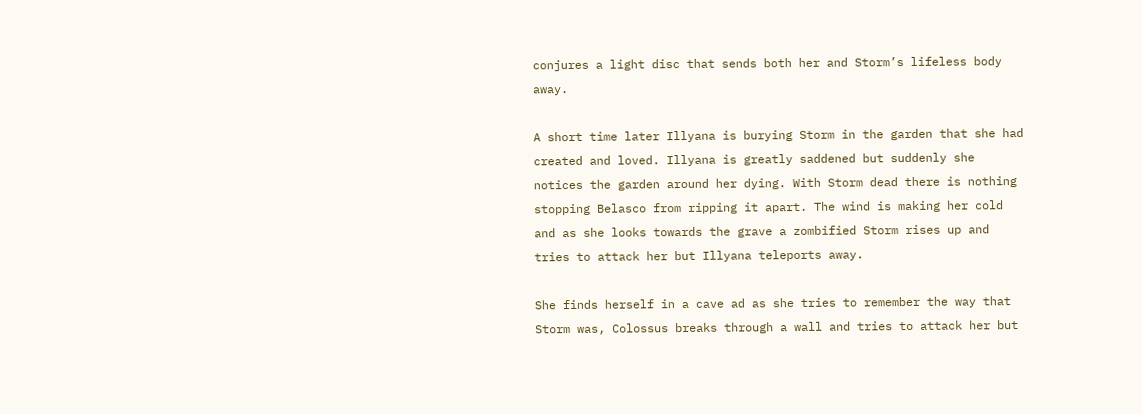conjures a light disc that sends both her and Storm’s lifeless body away.

A short time later Illyana is burying Storm in the garden that she had created and loved. Illyana is greatly saddened but suddenly she notices the garden around her dying. With Storm dead there is nothing stopping Belasco from ripping it apart. The wind is making her cold and as she looks towards the grave a zombified Storm rises up and tries to attack her but Illyana teleports away.

She finds herself in a cave ad as she tries to remember the way that Storm was, Colossus breaks through a wall and tries to attack her but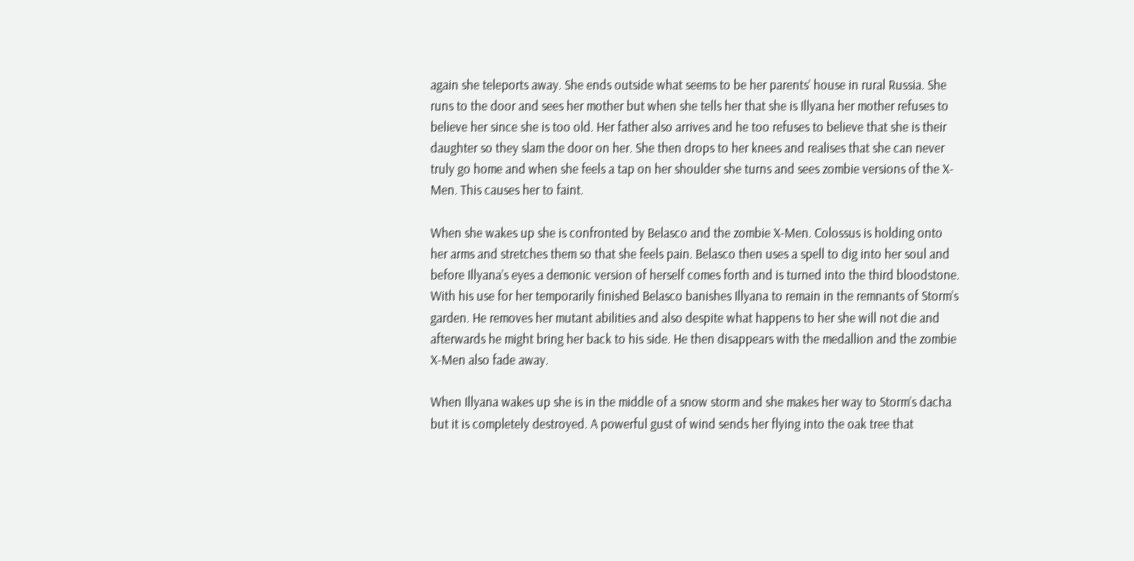again she teleports away. She ends outside what seems to be her parents’ house in rural Russia. She runs to the door and sees her mother but when she tells her that she is Illyana her mother refuses to believe her since she is too old. Her father also arrives and he too refuses to believe that she is their daughter so they slam the door on her. She then drops to her knees and realises that she can never truly go home and when she feels a tap on her shoulder she turns and sees zombie versions of the X-Men. This causes her to faint.

When she wakes up she is confronted by Belasco and the zombie X-Men. Colossus is holding onto her arms and stretches them so that she feels pain. Belasco then uses a spell to dig into her soul and before Illyana’s eyes a demonic version of herself comes forth and is turned into the third bloodstone. With his use for her temporarily finished Belasco banishes Illyana to remain in the remnants of Storm’s garden. He removes her mutant abilities and also despite what happens to her she will not die and afterwards he might bring her back to his side. He then disappears with the medallion and the zombie X-Men also fade away.

When Illyana wakes up she is in the middle of a snow storm and she makes her way to Storm’s dacha but it is completely destroyed. A powerful gust of wind sends her flying into the oak tree that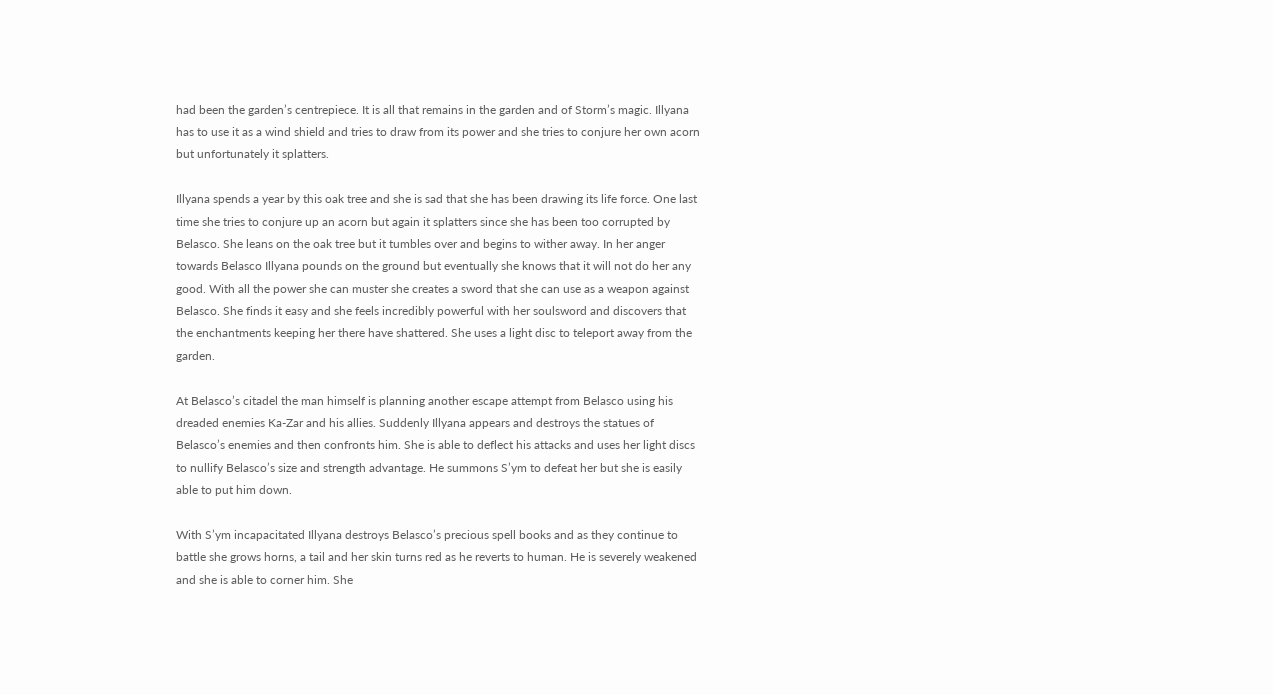had been the garden’s centrepiece. It is all that remains in the garden and of Storm’s magic. Illyana has to use it as a wind shield and tries to draw from its power and she tries to conjure her own acorn but unfortunately it splatters.

Illyana spends a year by this oak tree and she is sad that she has been drawing its life force. One last time she tries to conjure up an acorn but again it splatters since she has been too corrupted by Belasco. She leans on the oak tree but it tumbles over and begins to wither away. In her anger towards Belasco Illyana pounds on the ground but eventually she knows that it will not do her any good. With all the power she can muster she creates a sword that she can use as a weapon against Belasco. She finds it easy and she feels incredibly powerful with her soulsword and discovers that the enchantments keeping her there have shattered. She uses a light disc to teleport away from the garden.

At Belasco’s citadel the man himself is planning another escape attempt from Belasco using his dreaded enemies Ka-Zar and his allies. Suddenly Illyana appears and destroys the statues of Belasco’s enemies and then confronts him. She is able to deflect his attacks and uses her light discs to nullify Belasco’s size and strength advantage. He summons S’ym to defeat her but she is easily able to put him down.

With S’ym incapacitated Illyana destroys Belasco’s precious spell books and as they continue to battle she grows horns, a tail and her skin turns red as he reverts to human. He is severely weakened and she is able to corner him. She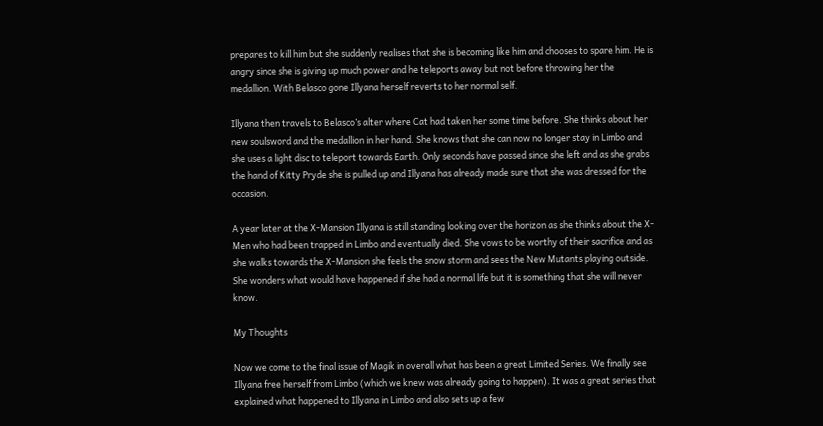prepares to kill him but she suddenly realises that she is becoming like him and chooses to spare him. He is angry since she is giving up much power and he teleports away but not before throwing her the medallion. With Belasco gone Illyana herself reverts to her normal self.

Illyana then travels to Belasco’s alter where Cat had taken her some time before. She thinks about her new soulsword and the medallion in her hand. She knows that she can now no longer stay in Limbo and she uses a light disc to teleport towards Earth. Only seconds have passed since she left and as she grabs the hand of Kitty Pryde she is pulled up and Illyana has already made sure that she was dressed for the occasion.

A year later at the X-Mansion Illyana is still standing looking over the horizon as she thinks about the X-Men who had been trapped in Limbo and eventually died. She vows to be worthy of their sacrifice and as she walks towards the X-Mansion she feels the snow storm and sees the New Mutants playing outside. She wonders what would have happened if she had a normal life but it is something that she will never know.

My Thoughts

Now we come to the final issue of Magik in overall what has been a great Limited Series. We finally see Illyana free herself from Limbo (which we knew was already going to happen). It was a great series that explained what happened to Illyana in Limbo and also sets up a few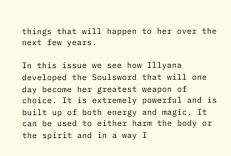things that will happen to her over the next few years.

In this issue we see how Illyana developed the Soulsword that will one day become her greatest weapon of choice. It is extremely powerful and is built up of both energy and magic. It can be used to either harm the body or the spirit and in a way I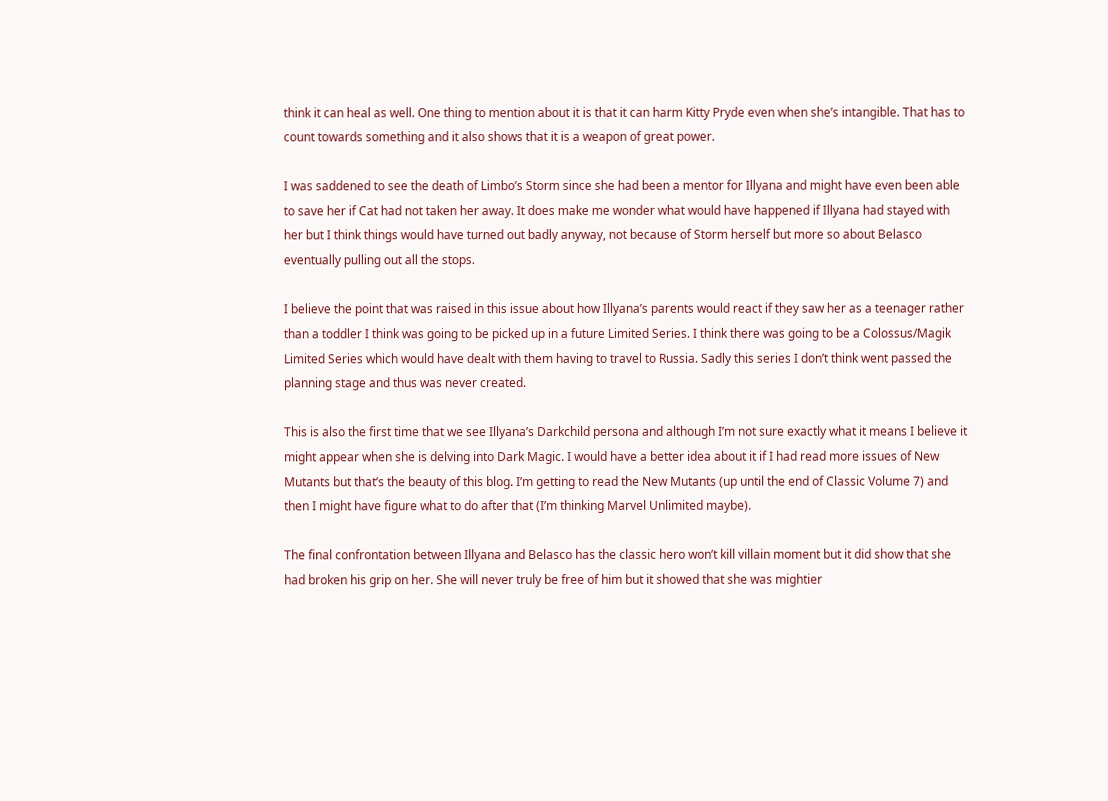think it can heal as well. One thing to mention about it is that it can harm Kitty Pryde even when she’s intangible. That has to count towards something and it also shows that it is a weapon of great power.

I was saddened to see the death of Limbo’s Storm since she had been a mentor for Illyana and might have even been able to save her if Cat had not taken her away. It does make me wonder what would have happened if Illyana had stayed with her but I think things would have turned out badly anyway, not because of Storm herself but more so about Belasco eventually pulling out all the stops.

I believe the point that was raised in this issue about how Illyana’s parents would react if they saw her as a teenager rather than a toddler I think was going to be picked up in a future Limited Series. I think there was going to be a Colossus/Magik Limited Series which would have dealt with them having to travel to Russia. Sadly this series I don’t think went passed the planning stage and thus was never created.

This is also the first time that we see Illyana’s Darkchild persona and although I’m not sure exactly what it means I believe it might appear when she is delving into Dark Magic. I would have a better idea about it if I had read more issues of New Mutants but that’s the beauty of this blog. I’m getting to read the New Mutants (up until the end of Classic Volume 7) and then I might have figure what to do after that (I’m thinking Marvel Unlimited maybe).

The final confrontation between Illyana and Belasco has the classic hero won’t kill villain moment but it did show that she had broken his grip on her. She will never truly be free of him but it showed that she was mightier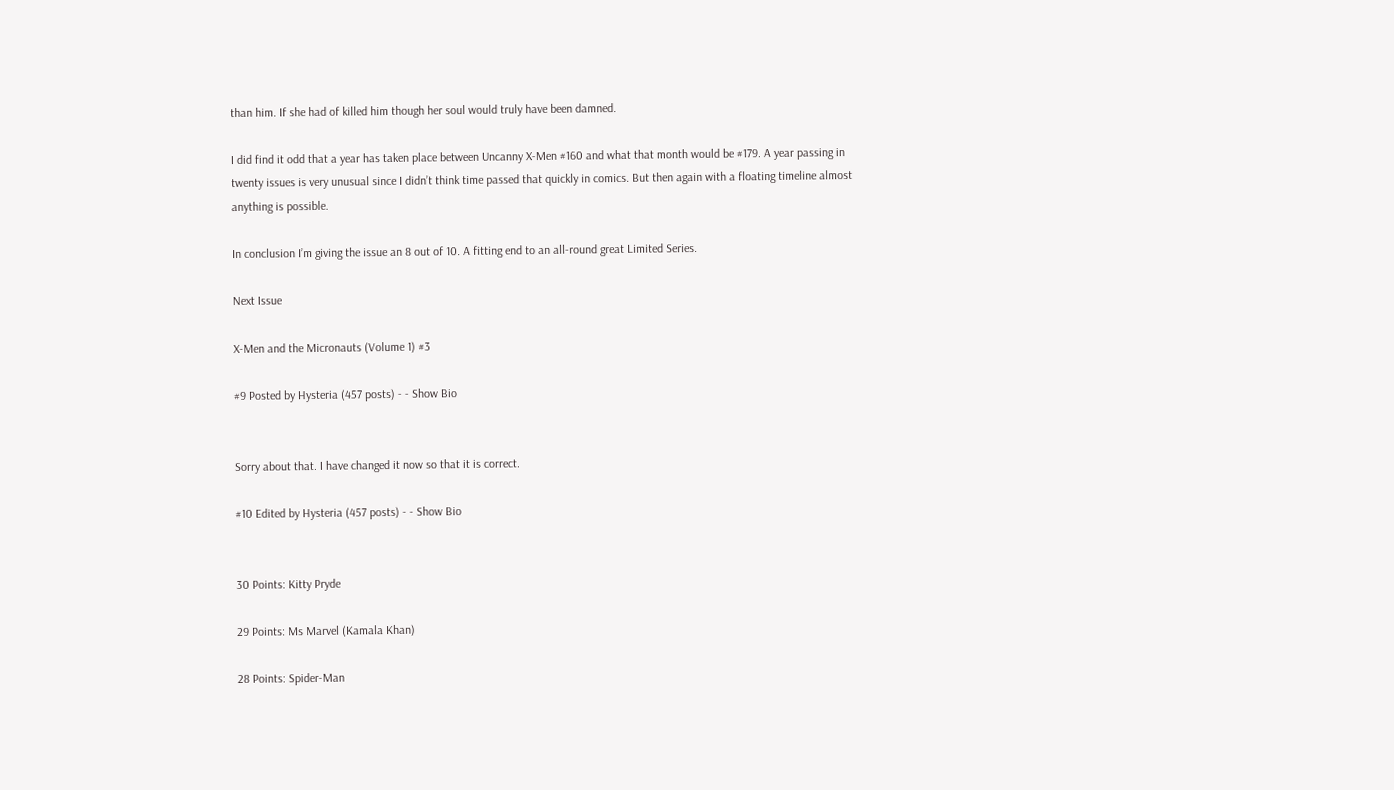than him. If she had of killed him though her soul would truly have been damned.

I did find it odd that a year has taken place between Uncanny X-Men #160 and what that month would be #179. A year passing in twenty issues is very unusual since I didn’t think time passed that quickly in comics. But then again with a floating timeline almost anything is possible.

In conclusion I’m giving the issue an 8 out of 10. A fitting end to an all-round great Limited Series.

Next Issue

X-Men and the Micronauts (Volume 1) #3

#9 Posted by Hysteria (457 posts) - - Show Bio


Sorry about that. I have changed it now so that it is correct.

#10 Edited by Hysteria (457 posts) - - Show Bio


30 Points: Kitty Pryde

29 Points: Ms Marvel (Kamala Khan)

28 Points: Spider-Man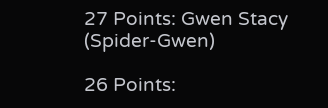27 Points: Gwen Stacy (Spider-Gwen)

26 Points: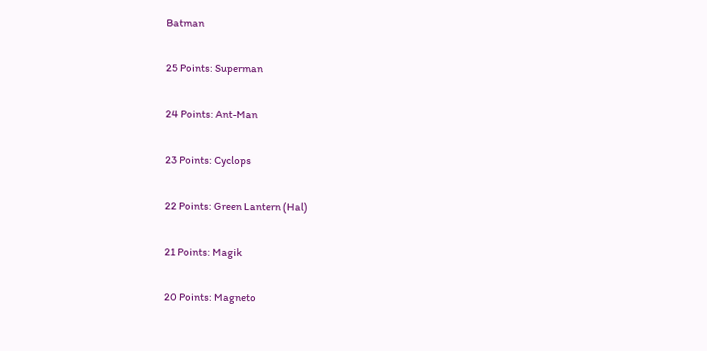Batman

25 Points: Superman

24 Points: Ant-Man

23 Points: Cyclops

22 Points: Green Lantern (Hal)

21 Points: Magik

20 Points: Magneto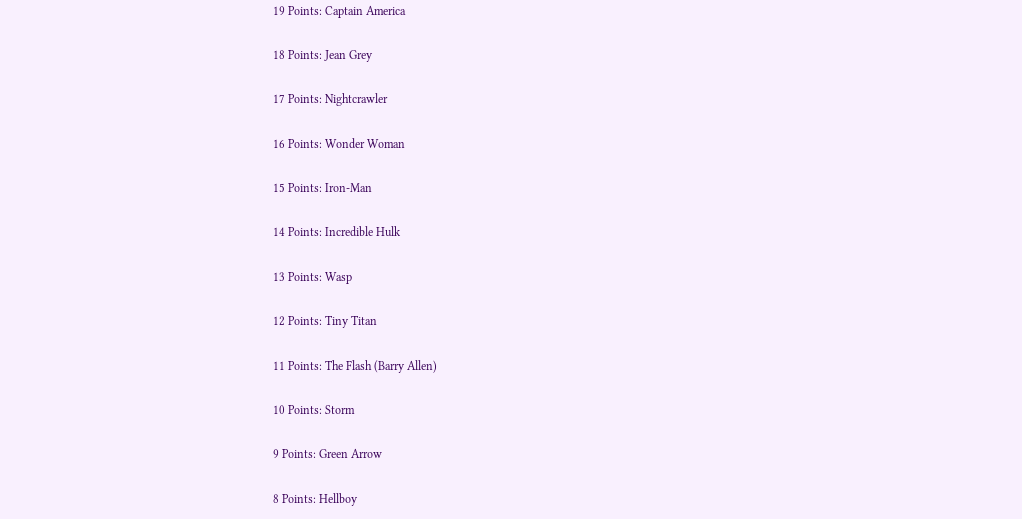19 Points: Captain America

18 Points: Jean Grey

17 Points: Nightcrawler

16 Points: Wonder Woman

15 Points: Iron-Man

14 Points: Incredible Hulk

13 Points: Wasp

12 Points: Tiny Titan

11 Points: The Flash (Barry Allen)

10 Points: Storm

9 Points: Green Arrow

8 Points: Hellboy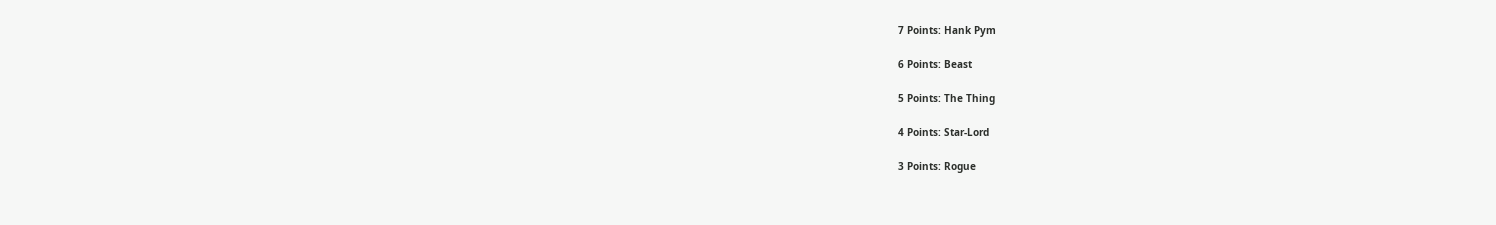7 Points: Hank Pym

6 Points: Beast

5 Points: The Thing

4 Points: Star-Lord

3 Points: Rogue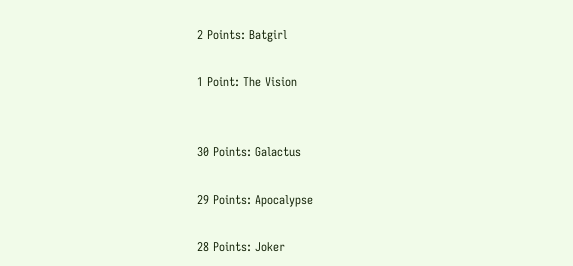2 Points: Batgirl

1 Point: The Vision


30 Points: Galactus

29 Points: Apocalypse

28 Points: Joker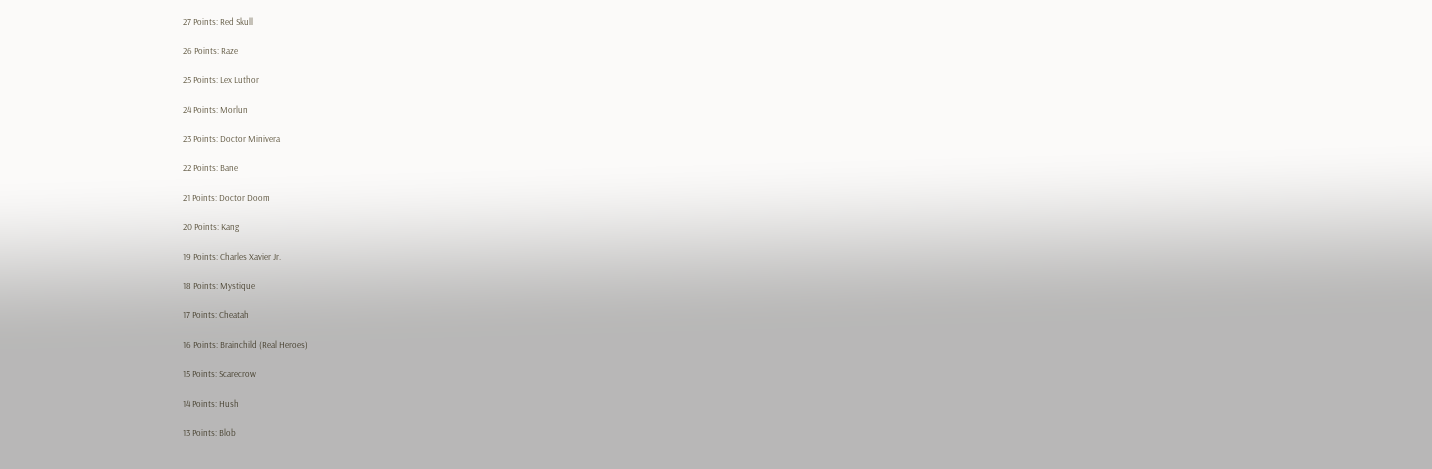27 Points: Red Skull

26 Points: Raze

25 Points: Lex Luthor

24 Points: Morlun

23 Points: Doctor Minivera

22 Points: Bane

21 Points: Doctor Doom

20 Points: Kang

19 Points: Charles Xavier Jr.

18 Points: Mystique

17 Points: Cheatah

16 Points: Brainchild (Real Heroes)

15 Points: Scarecrow

14 Points: Hush

13 Points: Blob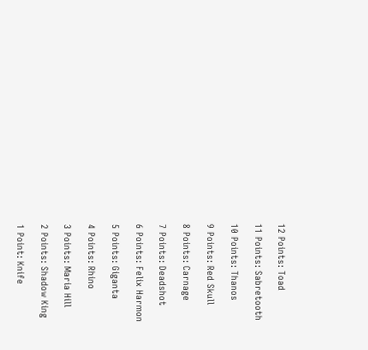12 Points: Toad

11 Points: Sabretooth

10 Points: Thanos

9 Points: Red Skull

8 Points: Carnage

7 Points: Deadshot

6 Points: Felix Harmon

5 Points: Giganta

4 Points: Rhino

3 Points: Maria Hill

2 Points: Shadow King

1 Point: Knife